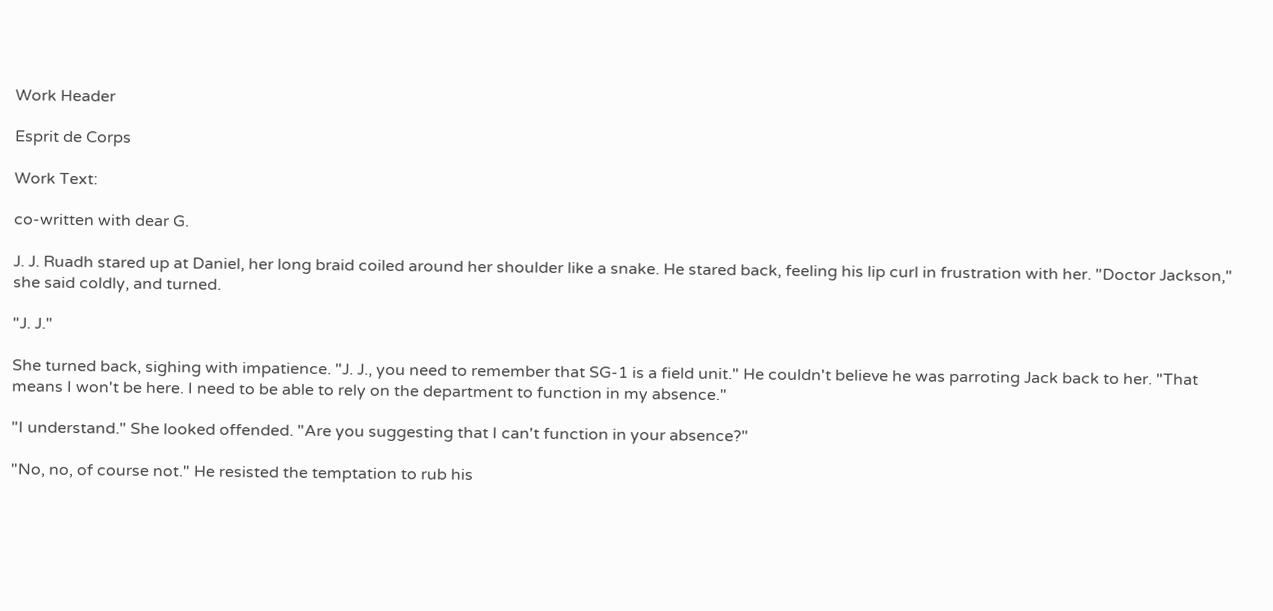Work Header

Esprit de Corps

Work Text:

co-written with dear G.

J. J. Ruadh stared up at Daniel, her long braid coiled around her shoulder like a snake. He stared back, feeling his lip curl in frustration with her. "Doctor Jackson," she said coldly, and turned.

"J. J."

She turned back, sighing with impatience. "J. J., you need to remember that SG-1 is a field unit." He couldn't believe he was parroting Jack back to her. "That means I won't be here. I need to be able to rely on the department to function in my absence."

"I understand." She looked offended. "Are you suggesting that I can't function in your absence?"

"No, no, of course not." He resisted the temptation to rub his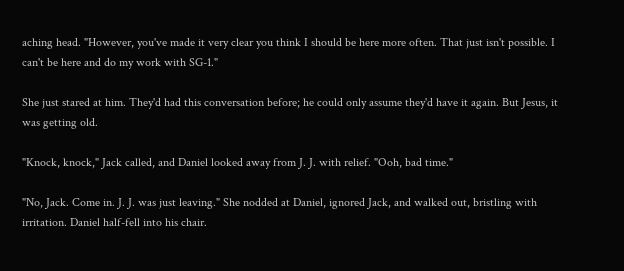aching head. "However, you've made it very clear you think I should be here more often. That just isn't possible. I can't be here and do my work with SG-1."

She just stared at him. They'd had this conversation before; he could only assume they'd have it again. But Jesus, it was getting old.

"Knock, knock," Jack called, and Daniel looked away from J. J. with relief. "Ooh, bad time."

"No, Jack. Come in. J. J. was just leaving." She nodded at Daniel, ignored Jack, and walked out, bristling with irritation. Daniel half-fell into his chair.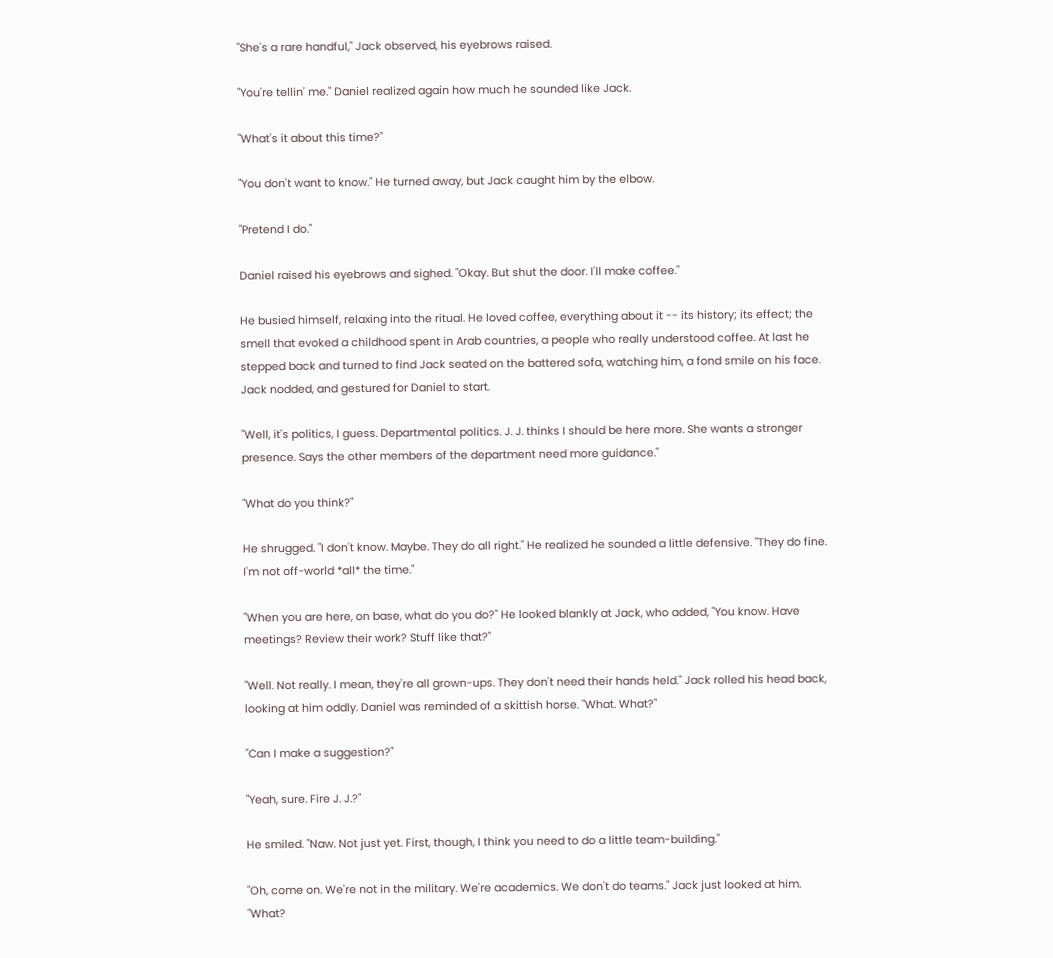"She's a rare handful," Jack observed, his eyebrows raised.

"You're tellin' me." Daniel realized again how much he sounded like Jack.

"What's it about this time?"

"You don't want to know." He turned away, but Jack caught him by the elbow.

"Pretend I do."

Daniel raised his eyebrows and sighed. "Okay. But shut the door. I'll make coffee."

He busied himself, relaxing into the ritual. He loved coffee, everything about it -- its history; its effect; the smell that evoked a childhood spent in Arab countries, a people who really understood coffee. At last he stepped back and turned to find Jack seated on the battered sofa, watching him, a fond smile on his face. Jack nodded, and gestured for Daniel to start.

"Well, it's politics, I guess. Departmental politics. J. J. thinks I should be here more. She wants a stronger presence. Says the other members of the department need more guidance."

"What do you think?"

He shrugged. "I don't know. Maybe. They do all right." He realized he sounded a little defensive. "They do fine. I'm not off-world *all* the time."

"When you are here, on base, what do you do?" He looked blankly at Jack, who added, "You know. Have meetings? Review their work? Stuff like that?"

"Well. Not really. I mean, they're all grown-ups. They don't need their hands held." Jack rolled his head back, looking at him oddly. Daniel was reminded of a skittish horse. "What. What?"

"Can I make a suggestion?"

"Yeah, sure. Fire J. J.?"

He smiled. "Naw. Not just yet. First, though, I think you need to do a little team-building."

"Oh, come on. We're not in the military. We're academics. We don't do teams." Jack just looked at him. "What?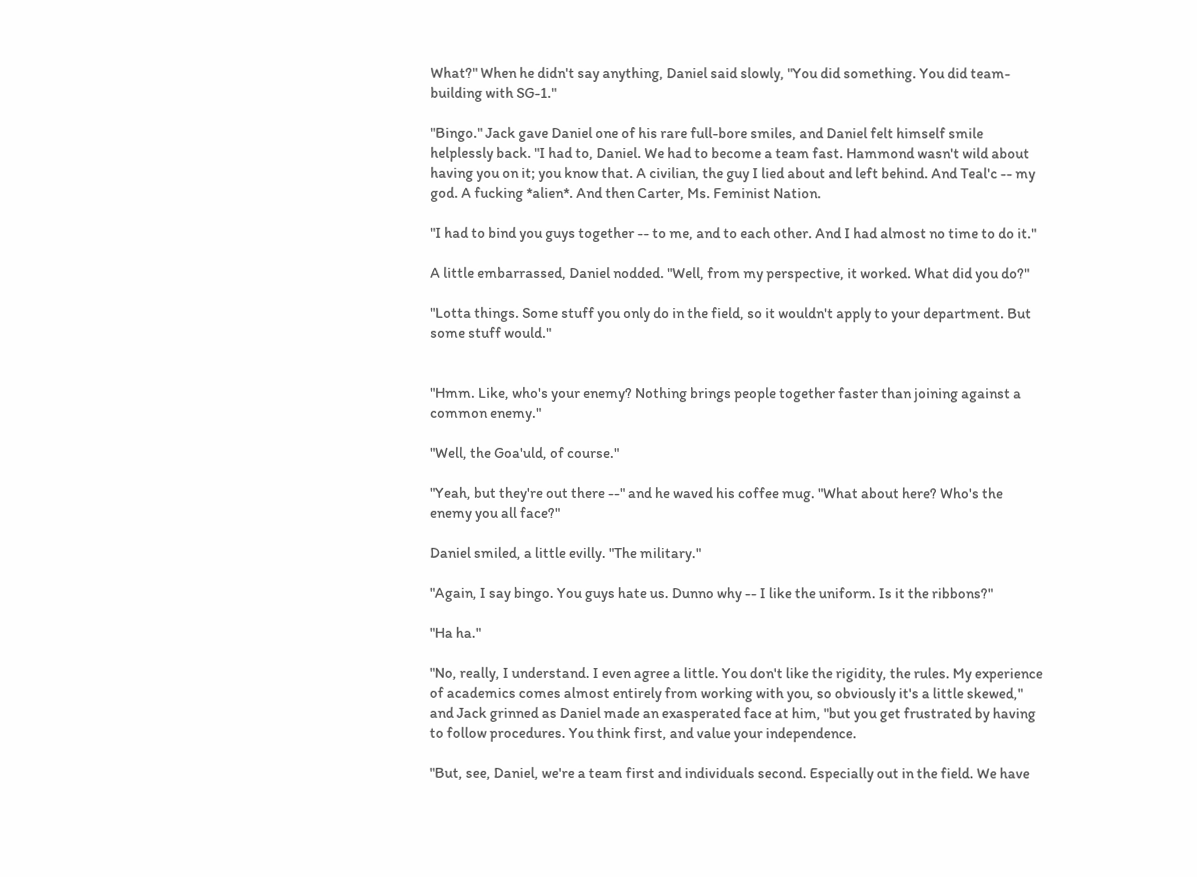What?" When he didn't say anything, Daniel said slowly, "You did something. You did team-building with SG-1."

"Bingo." Jack gave Daniel one of his rare full-bore smiles, and Daniel felt himself smile helplessly back. "I had to, Daniel. We had to become a team fast. Hammond wasn't wild about having you on it; you know that. A civilian, the guy I lied about and left behind. And Teal'c -- my god. A fucking *alien*. And then Carter, Ms. Feminist Nation.

"I had to bind you guys together -- to me, and to each other. And I had almost no time to do it."

A little embarrassed, Daniel nodded. "Well, from my perspective, it worked. What did you do?"

"Lotta things. Some stuff you only do in the field, so it wouldn't apply to your department. But some stuff would."


"Hmm. Like, who's your enemy? Nothing brings people together faster than joining against a common enemy."

"Well, the Goa'uld, of course."

"Yeah, but they're out there --" and he waved his coffee mug. "What about here? Who's the enemy you all face?"

Daniel smiled, a little evilly. "The military."

"Again, I say bingo. You guys hate us. Dunno why -- I like the uniform. Is it the ribbons?"

"Ha ha."

"No, really, I understand. I even agree a little. You don't like the rigidity, the rules. My experience of academics comes almost entirely from working with you, so obviously it's a little skewed," and Jack grinned as Daniel made an exasperated face at him, "but you get frustrated by having to follow procedures. You think first, and value your independence.

"But, see, Daniel, we're a team first and individuals second. Especially out in the field. We have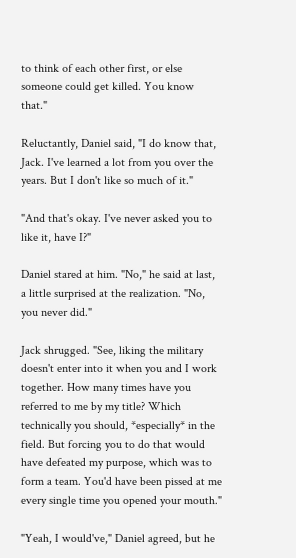to think of each other first, or else someone could get killed. You know that."

Reluctantly, Daniel said, "I do know that, Jack. I've learned a lot from you over the years. But I don't like so much of it."

"And that's okay. I've never asked you to like it, have I?"

Daniel stared at him. "No," he said at last, a little surprised at the realization. "No, you never did."

Jack shrugged. "See, liking the military doesn't enter into it when you and I work together. How many times have you referred to me by my title? Which technically you should, *especially* in the field. But forcing you to do that would have defeated my purpose, which was to form a team. You'd have been pissed at me every single time you opened your mouth."

"Yeah, I would've," Daniel agreed, but he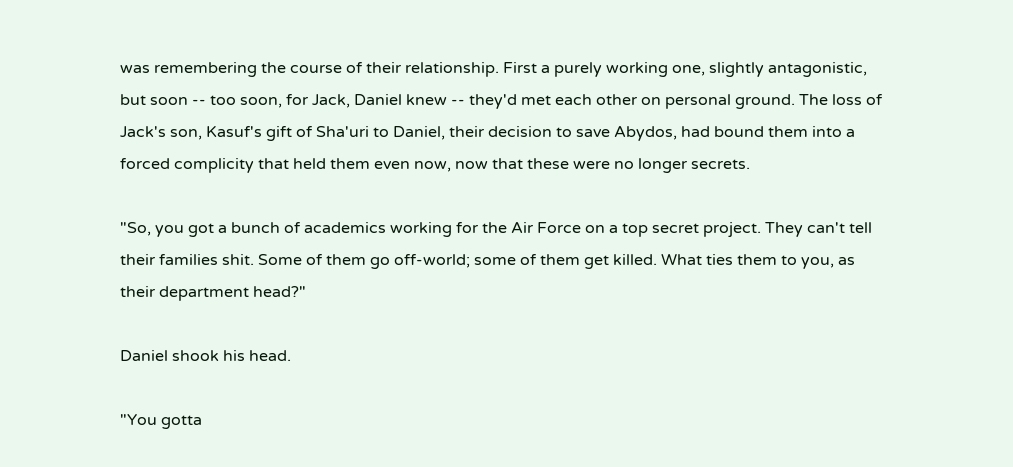was remembering the course of their relationship. First a purely working one, slightly antagonistic, but soon -- too soon, for Jack, Daniel knew -- they'd met each other on personal ground. The loss of Jack's son, Kasuf's gift of Sha'uri to Daniel, their decision to save Abydos, had bound them into a forced complicity that held them even now, now that these were no longer secrets.

"So, you got a bunch of academics working for the Air Force on a top secret project. They can't tell their families shit. Some of them go off-world; some of them get killed. What ties them to you, as their department head?"

Daniel shook his head.

"You gotta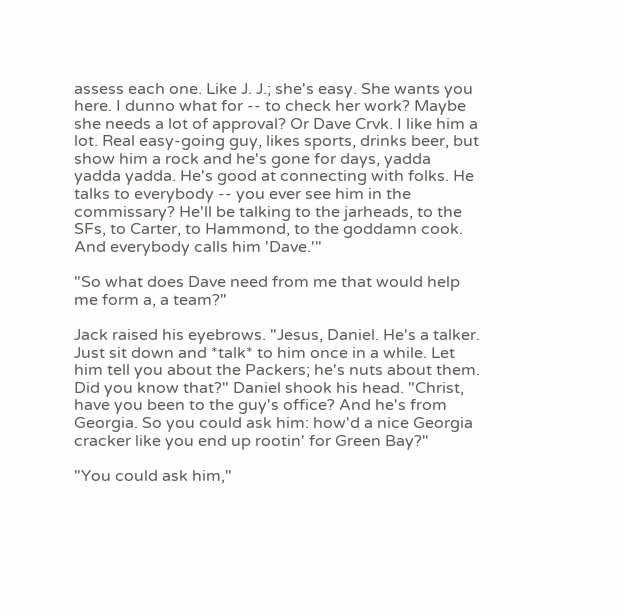assess each one. Like J. J.; she's easy. She wants you here. I dunno what for -- to check her work? Maybe she needs a lot of approval? Or Dave Crvk. I like him a lot. Real easy-going guy, likes sports, drinks beer, but show him a rock and he's gone for days, yadda yadda yadda. He's good at connecting with folks. He talks to everybody -- you ever see him in the commissary? He'll be talking to the jarheads, to the SFs, to Carter, to Hammond, to the goddamn cook. And everybody calls him 'Dave.'"

"So what does Dave need from me that would help me form a, a team?"

Jack raised his eyebrows. "Jesus, Daniel. He's a talker. Just sit down and *talk* to him once in a while. Let him tell you about the Packers; he's nuts about them. Did you know that?" Daniel shook his head. "Christ, have you been to the guy's office? And he's from Georgia. So you could ask him: how'd a nice Georgia cracker like you end up rootin' for Green Bay?"

"You could ask him,"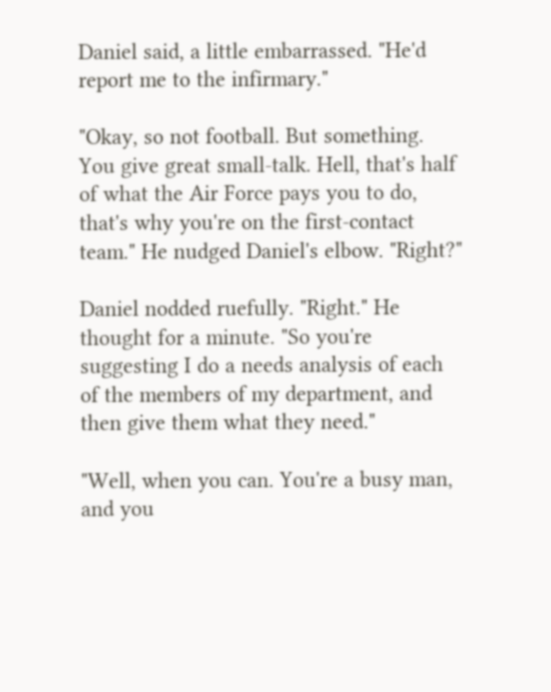Daniel said, a little embarrassed. "He'd report me to the infirmary."

"Okay, so not football. But something. You give great small-talk. Hell, that's half of what the Air Force pays you to do, that's why you're on the first-contact team." He nudged Daniel's elbow. "Right?"

Daniel nodded ruefully. "Right." He thought for a minute. "So you're suggesting I do a needs analysis of each of the members of my department, and then give them what they need."

"Well, when you can. You're a busy man, and you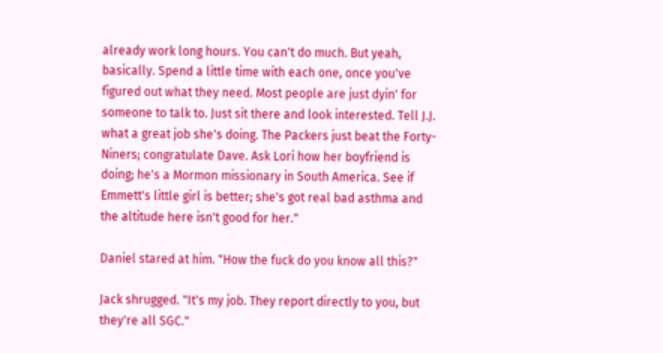already work long hours. You can't do much. But yeah, basically. Spend a little time with each one, once you've figured out what they need. Most people are just dyin' for someone to talk to. Just sit there and look interested. Tell J.J. what a great job she's doing. The Packers just beat the Forty-Niners; congratulate Dave. Ask Lori how her boyfriend is doing; he's a Mormon missionary in South America. See if Emmett's little girl is better; she's got real bad asthma and the altitude here isn't good for her."

Daniel stared at him. "How the fuck do you know all this?"

Jack shrugged. "It's my job. They report directly to you, but they're all SGC."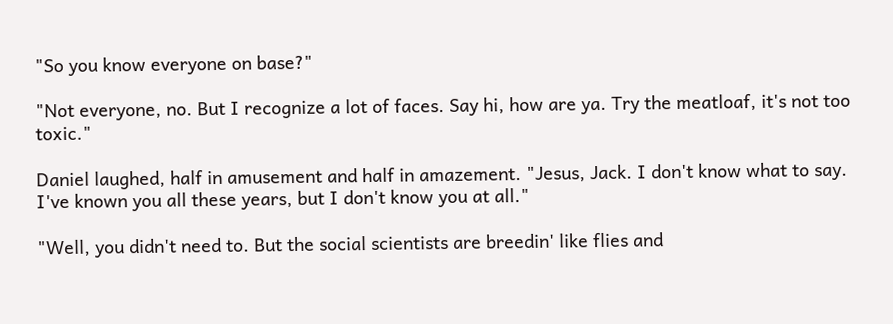"So you know everyone on base?"

"Not everyone, no. But I recognize a lot of faces. Say hi, how are ya. Try the meatloaf, it's not too toxic."

Daniel laughed, half in amusement and half in amazement. "Jesus, Jack. I don't know what to say. I've known you all these years, but I don't know you at all."

"Well, you didn't need to. But the social scientists are breedin' like flies and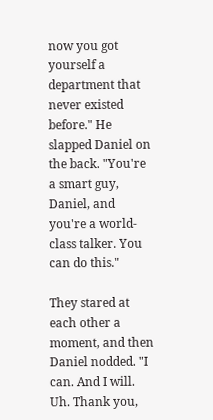now you got yourself a department that never existed before." He slapped Daniel on the back. "You're a smart guy, Daniel, and you're a world-class talker. You can do this."

They stared at each other a moment, and then Daniel nodded. "I can. And I will. Uh. Thank you,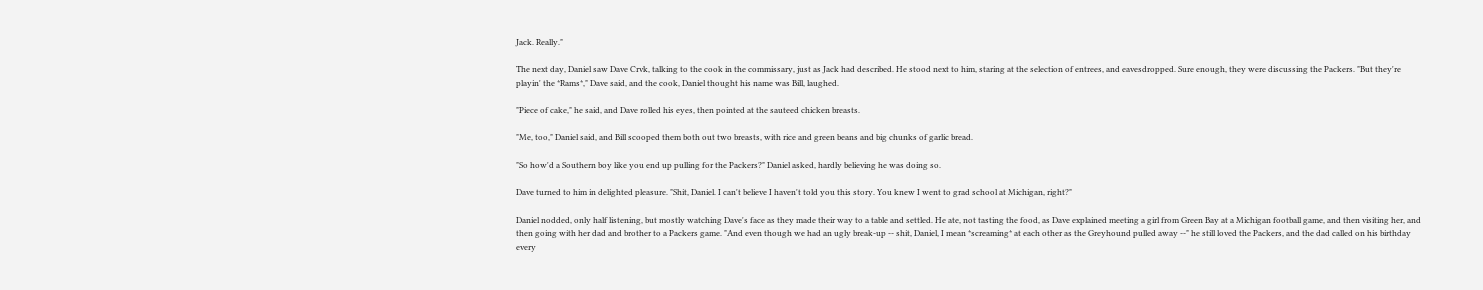Jack. Really."

The next day, Daniel saw Dave Crvk, talking to the cook in the commissary, just as Jack had described. He stood next to him, staring at the selection of entrees, and eavesdropped. Sure enough, they were discussing the Packers. "But they're playin' the *Rams*," Dave said, and the cook, Daniel thought his name was Bill, laughed.

"Piece of cake," he said, and Dave rolled his eyes, then pointed at the sauteed chicken breasts.

"Me, too," Daniel said, and Bill scooped them both out two breasts, with rice and green beans and big chunks of garlic bread.

"So how'd a Southern boy like you end up pulling for the Packers?" Daniel asked, hardly believing he was doing so.

Dave turned to him in delighted pleasure. "Shit, Daniel. I can't believe I haven't told you this story. You knew I went to grad school at Michigan, right?"

Daniel nodded, only half listening, but mostly watching Dave's face as they made their way to a table and settled. He ate, not tasting the food, as Dave explained meeting a girl from Green Bay at a Michigan football game, and then visiting her, and then going with her dad and brother to a Packers game. "And even though we had an ugly break-up -- shit, Daniel, I mean *screaming* at each other as the Greyhound pulled away --" he still loved the Packers, and the dad called on his birthday every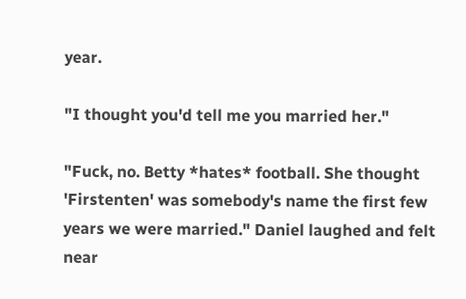year.

"I thought you'd tell me you married her."

"Fuck, no. Betty *hates* football. She thought 'Firstenten' was somebody's name the first few years we were married." Daniel laughed and felt near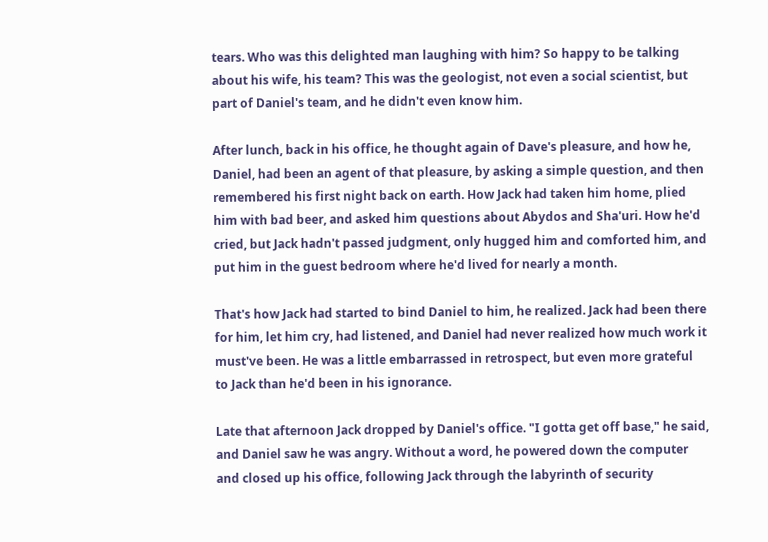tears. Who was this delighted man laughing with him? So happy to be talking about his wife, his team? This was the geologist, not even a social scientist, but part of Daniel's team, and he didn't even know him.

After lunch, back in his office, he thought again of Dave's pleasure, and how he, Daniel, had been an agent of that pleasure, by asking a simple question, and then remembered his first night back on earth. How Jack had taken him home, plied him with bad beer, and asked him questions about Abydos and Sha'uri. How he'd cried, but Jack hadn't passed judgment, only hugged him and comforted him, and put him in the guest bedroom where he'd lived for nearly a month.

That's how Jack had started to bind Daniel to him, he realized. Jack had been there for him, let him cry, had listened, and Daniel had never realized how much work it must've been. He was a little embarrassed in retrospect, but even more grateful to Jack than he'd been in his ignorance.

Late that afternoon Jack dropped by Daniel's office. "I gotta get off base," he said, and Daniel saw he was angry. Without a word, he powered down the computer and closed up his office, following Jack through the labyrinth of security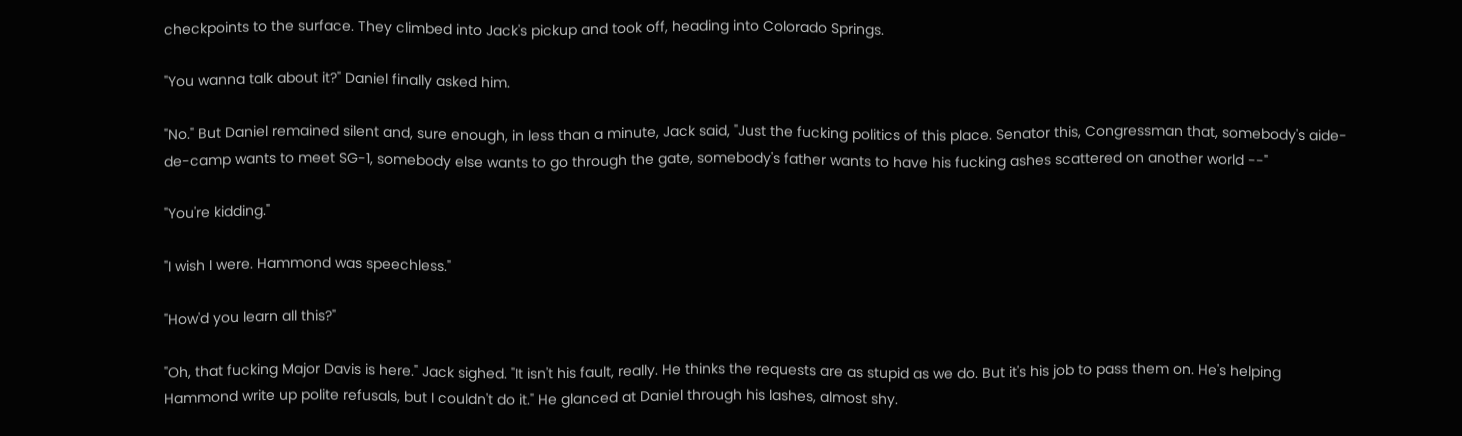checkpoints to the surface. They climbed into Jack's pickup and took off, heading into Colorado Springs.

"You wanna talk about it?" Daniel finally asked him.

"No." But Daniel remained silent and, sure enough, in less than a minute, Jack said, "Just the fucking politics of this place. Senator this, Congressman that, somebody's aide-de-camp wants to meet SG-1, somebody else wants to go through the gate, somebody's father wants to have his fucking ashes scattered on another world --"

"You're kidding."

"I wish I were. Hammond was speechless."

"How'd you learn all this?"

"Oh, that fucking Major Davis is here." Jack sighed. "It isn't his fault, really. He thinks the requests are as stupid as we do. But it's his job to pass them on. He's helping Hammond write up polite refusals, but I couldn't do it." He glanced at Daniel through his lashes, almost shy.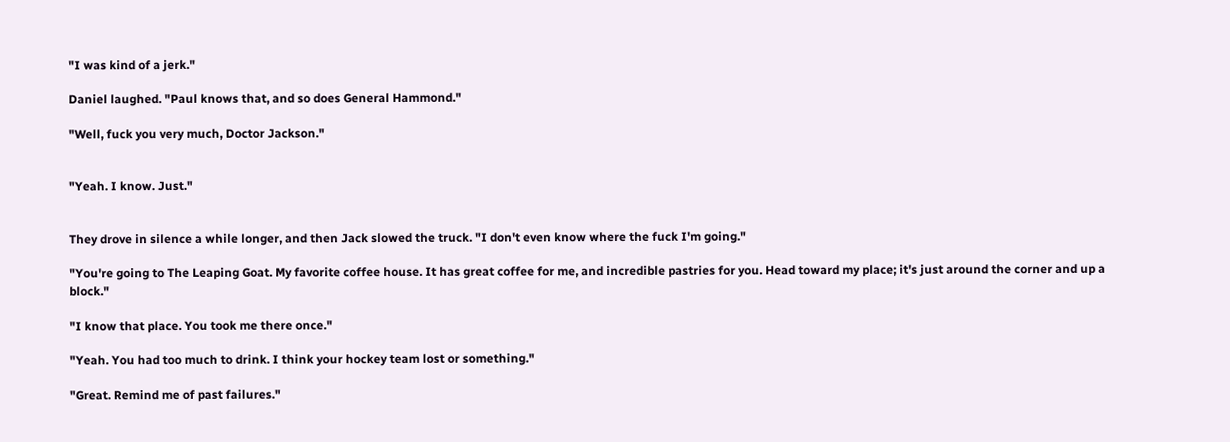"I was kind of a jerk."

Daniel laughed. "Paul knows that, and so does General Hammond."

"Well, fuck you very much, Doctor Jackson."


"Yeah. I know. Just."


They drove in silence a while longer, and then Jack slowed the truck. "I don't even know where the fuck I'm going."

"You're going to The Leaping Goat. My favorite coffee house. It has great coffee for me, and incredible pastries for you. Head toward my place; it's just around the corner and up a block."

"I know that place. You took me there once."

"Yeah. You had too much to drink. I think your hockey team lost or something."

"Great. Remind me of past failures."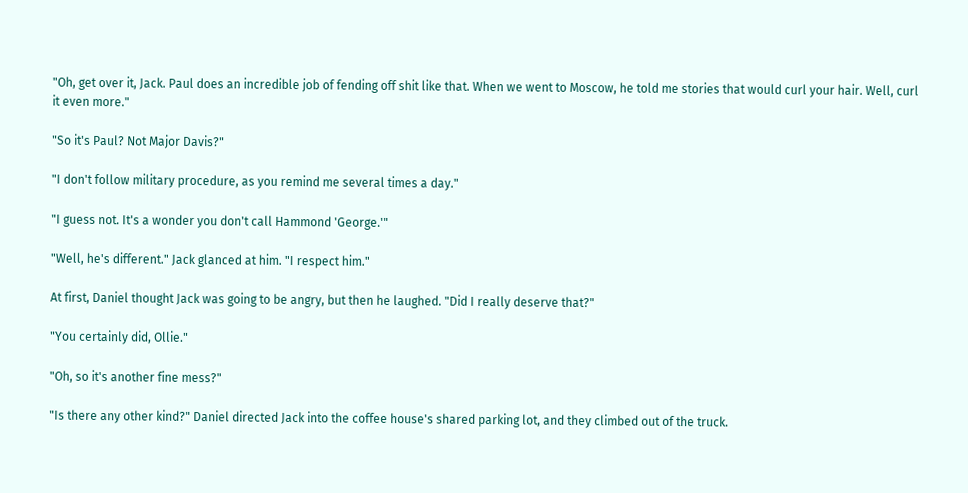"Oh, get over it, Jack. Paul does an incredible job of fending off shit like that. When we went to Moscow, he told me stories that would curl your hair. Well, curl it even more."

"So it's Paul? Not Major Davis?"

"I don't follow military procedure, as you remind me several times a day."

"I guess not. It's a wonder you don't call Hammond 'George.'"

"Well, he's different." Jack glanced at him. "I respect him."

At first, Daniel thought Jack was going to be angry, but then he laughed. "Did I really deserve that?"

"You certainly did, Ollie."

"Oh, so it's another fine mess?"

"Is there any other kind?" Daniel directed Jack into the coffee house's shared parking lot, and they climbed out of the truck.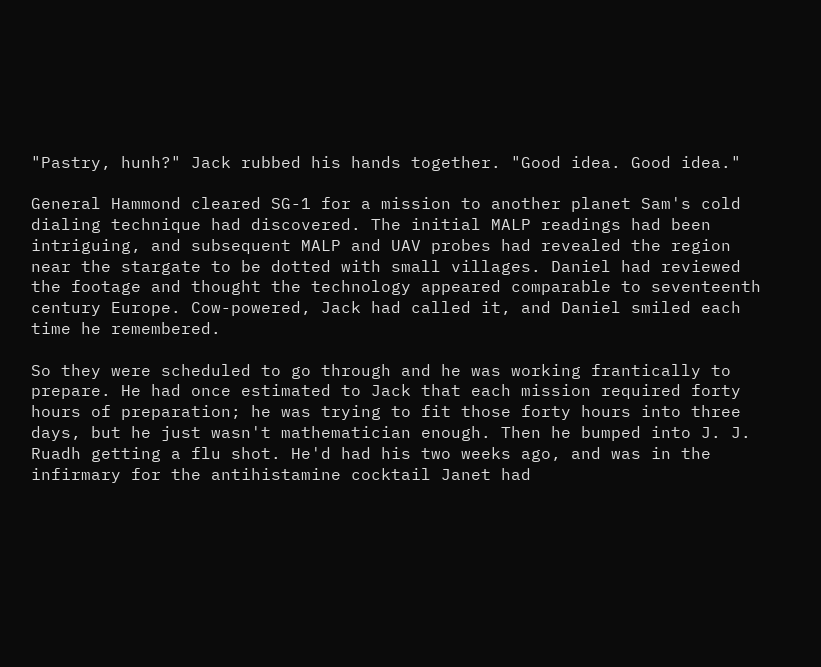"Pastry, hunh?" Jack rubbed his hands together. "Good idea. Good idea."

General Hammond cleared SG-1 for a mission to another planet Sam's cold dialing technique had discovered. The initial MALP readings had been intriguing, and subsequent MALP and UAV probes had revealed the region near the stargate to be dotted with small villages. Daniel had reviewed the footage and thought the technology appeared comparable to seventeenth century Europe. Cow-powered, Jack had called it, and Daniel smiled each time he remembered.

So they were scheduled to go through and he was working frantically to prepare. He had once estimated to Jack that each mission required forty hours of preparation; he was trying to fit those forty hours into three days, but he just wasn't mathematician enough. Then he bumped into J. J. Ruadh getting a flu shot. He'd had his two weeks ago, and was in the infirmary for the antihistamine cocktail Janet had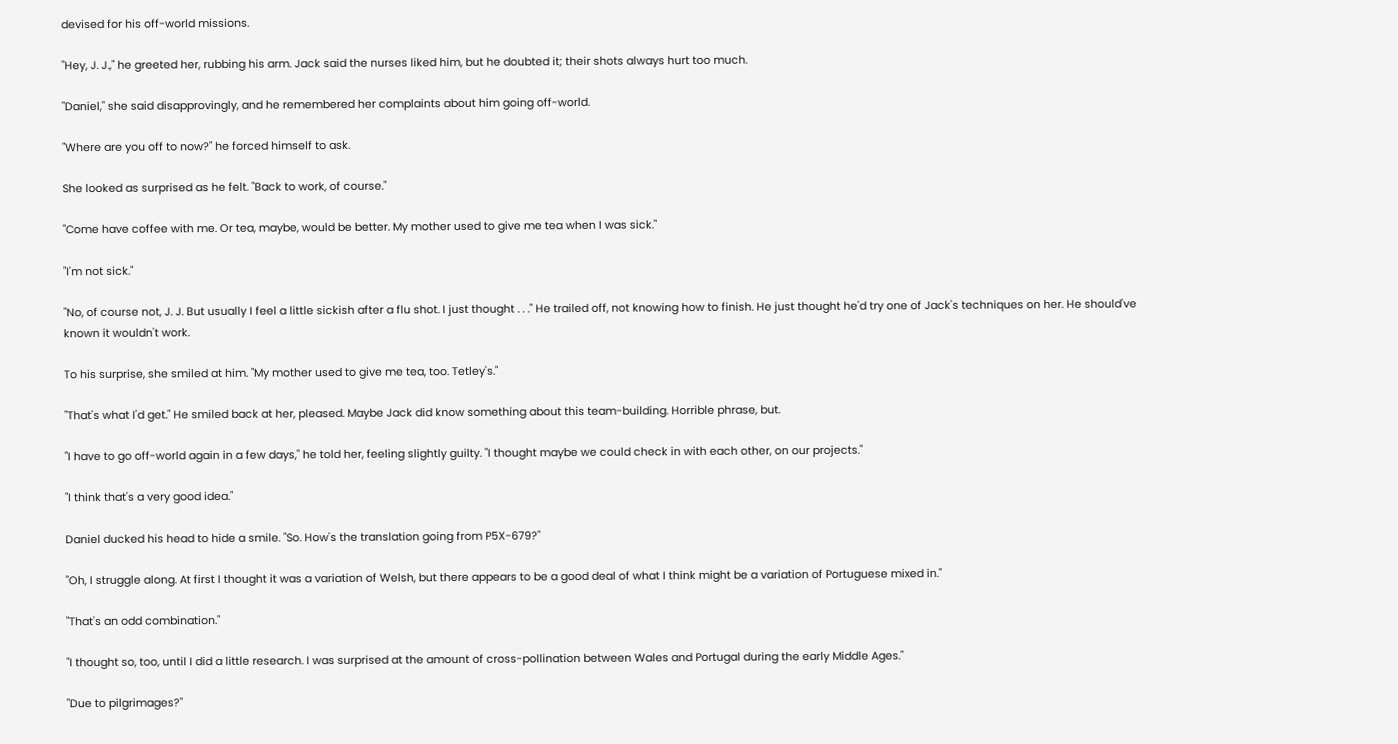devised for his off-world missions.

"Hey, J. J.," he greeted her, rubbing his arm. Jack said the nurses liked him, but he doubted it; their shots always hurt too much.

"Daniel," she said disapprovingly, and he remembered her complaints about him going off-world.

"Where are you off to now?" he forced himself to ask.

She looked as surprised as he felt. "Back to work, of course."

"Come have coffee with me. Or tea, maybe, would be better. My mother used to give me tea when I was sick."

"I'm not sick."

"No, of course not, J. J. But usually I feel a little sickish after a flu shot. I just thought . . ." He trailed off, not knowing how to finish. He just thought he'd try one of Jack's techniques on her. He should've known it wouldn't work.

To his surprise, she smiled at him. "My mother used to give me tea, too. Tetley's."

"That's what I'd get." He smiled back at her, pleased. Maybe Jack did know something about this team-building. Horrible phrase, but.

"I have to go off-world again in a few days," he told her, feeling slightly guilty. "I thought maybe we could check in with each other, on our projects."

"I think that's a very good idea."

Daniel ducked his head to hide a smile. "So. How's the translation going from P5X-679?"

"Oh, I struggle along. At first I thought it was a variation of Welsh, but there appears to be a good deal of what I think might be a variation of Portuguese mixed in."

"That's an odd combination."

"I thought so, too, until I did a little research. I was surprised at the amount of cross-pollination between Wales and Portugal during the early Middle Ages."

"Due to pilgrimages?"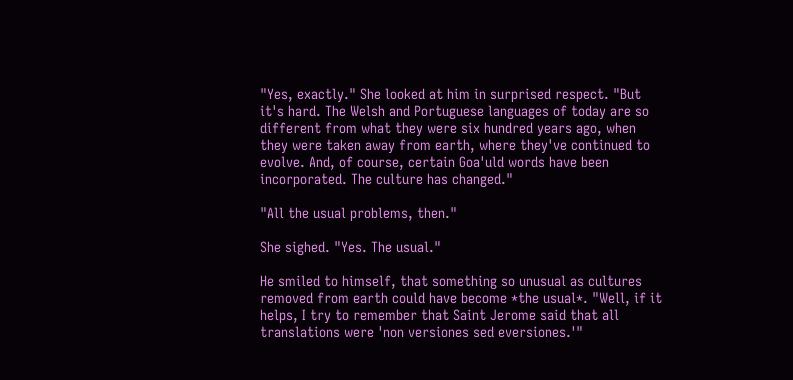"Yes, exactly." She looked at him in surprised respect. "But it's hard. The Welsh and Portuguese languages of today are so different from what they were six hundred years ago, when they were taken away from earth, where they've continued to evolve. And, of course, certain Goa'uld words have been incorporated. The culture has changed."

"All the usual problems, then."

She sighed. "Yes. The usual."

He smiled to himself, that something so unusual as cultures removed from earth could have become *the usual*. "Well, if it helps, I try to remember that Saint Jerome said that all translations were 'non versiones sed eversiones.'"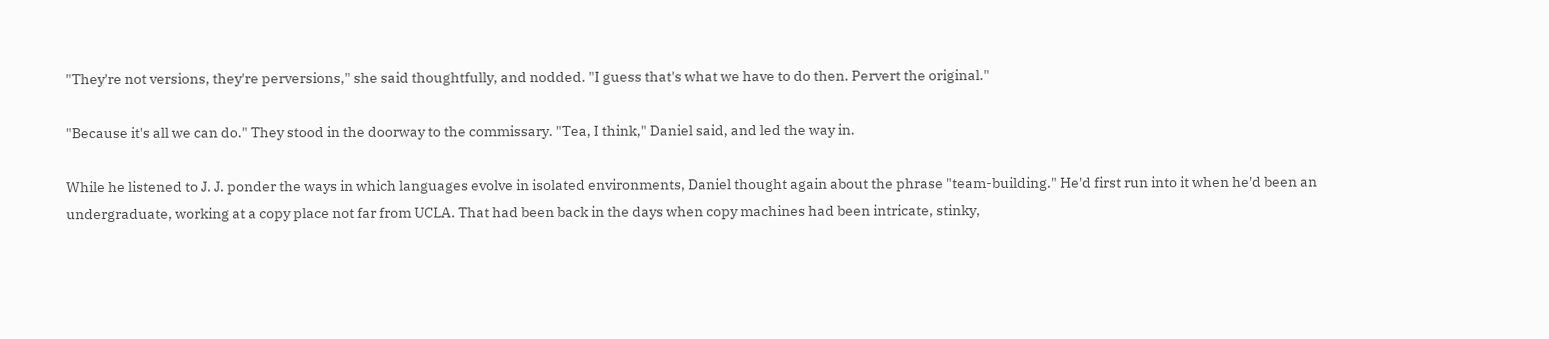"They're not versions, they're perversions," she said thoughtfully, and nodded. "I guess that's what we have to do then. Pervert the original."

"Because it's all we can do." They stood in the doorway to the commissary. "Tea, I think," Daniel said, and led the way in.

While he listened to J. J. ponder the ways in which languages evolve in isolated environments, Daniel thought again about the phrase "team-building." He'd first run into it when he'd been an undergraduate, working at a copy place not far from UCLA. That had been back in the days when copy machines had been intricate, stinky,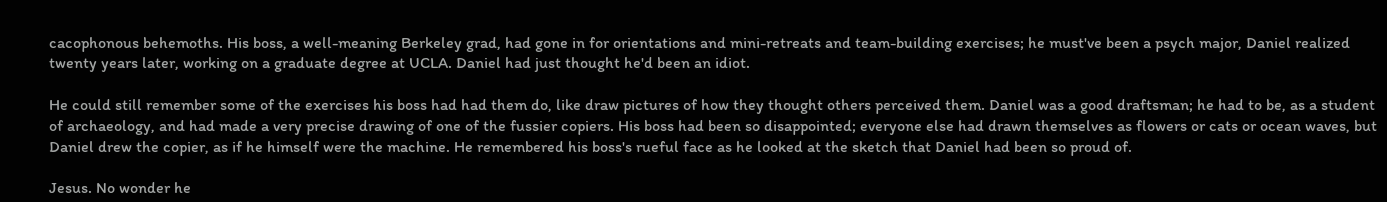cacophonous behemoths. His boss, a well-meaning Berkeley grad, had gone in for orientations and mini-retreats and team-building exercises; he must've been a psych major, Daniel realized twenty years later, working on a graduate degree at UCLA. Daniel had just thought he'd been an idiot.

He could still remember some of the exercises his boss had had them do, like draw pictures of how they thought others perceived them. Daniel was a good draftsman; he had to be, as a student of archaeology, and had made a very precise drawing of one of the fussier copiers. His boss had been so disappointed; everyone else had drawn themselves as flowers or cats or ocean waves, but Daniel drew the copier, as if he himself were the machine. He remembered his boss's rueful face as he looked at the sketch that Daniel had been so proud of.

Jesus. No wonder he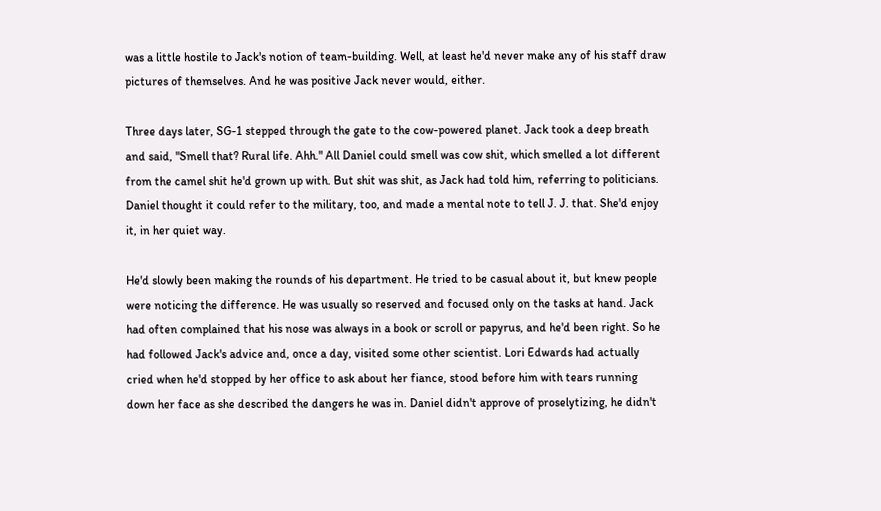was a little hostile to Jack's notion of team-building. Well, at least he'd never make any of his staff draw pictures of themselves. And he was positive Jack never would, either.

Three days later, SG-1 stepped through the gate to the cow-powered planet. Jack took a deep breath and said, "Smell that? Rural life. Ahh." All Daniel could smell was cow shit, which smelled a lot different from the camel shit he'd grown up with. But shit was shit, as Jack had told him, referring to politicians. Daniel thought it could refer to the military, too, and made a mental note to tell J. J. that. She'd enjoy it, in her quiet way.

He'd slowly been making the rounds of his department. He tried to be casual about it, but knew people were noticing the difference. He was usually so reserved and focused only on the tasks at hand. Jack had often complained that his nose was always in a book or scroll or papyrus, and he'd been right. So he had followed Jack's advice and, once a day, visited some other scientist. Lori Edwards had actually cried when he'd stopped by her office to ask about her fiance, stood before him with tears running down her face as she described the dangers he was in. Daniel didn't approve of proselytizing, he didn't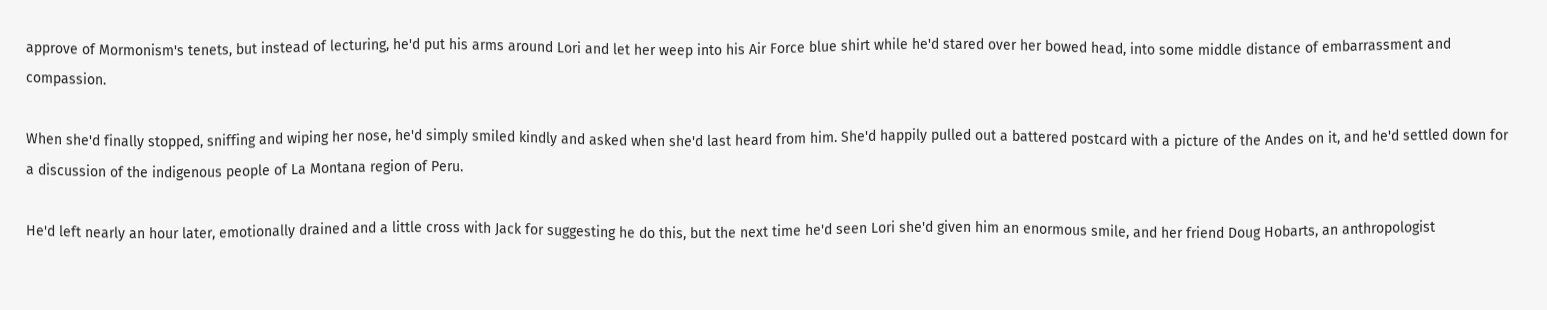approve of Mormonism's tenets, but instead of lecturing, he'd put his arms around Lori and let her weep into his Air Force blue shirt while he'd stared over her bowed head, into some middle distance of embarrassment and compassion.

When she'd finally stopped, sniffing and wiping her nose, he'd simply smiled kindly and asked when she'd last heard from him. She'd happily pulled out a battered postcard with a picture of the Andes on it, and he'd settled down for a discussion of the indigenous people of La Montana region of Peru.

He'd left nearly an hour later, emotionally drained and a little cross with Jack for suggesting he do this, but the next time he'd seen Lori she'd given him an enormous smile, and her friend Doug Hobarts, an anthropologist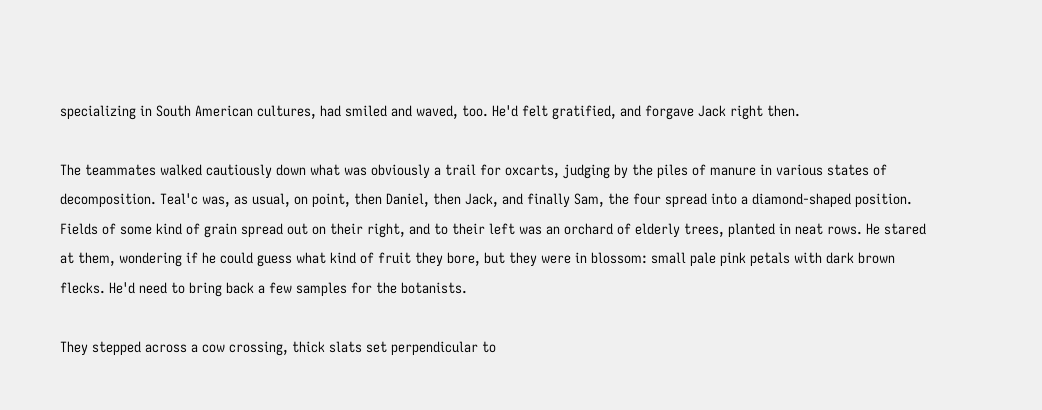specializing in South American cultures, had smiled and waved, too. He'd felt gratified, and forgave Jack right then.

The teammates walked cautiously down what was obviously a trail for oxcarts, judging by the piles of manure in various states of decomposition. Teal'c was, as usual, on point, then Daniel, then Jack, and finally Sam, the four spread into a diamond-shaped position. Fields of some kind of grain spread out on their right, and to their left was an orchard of elderly trees, planted in neat rows. He stared at them, wondering if he could guess what kind of fruit they bore, but they were in blossom: small pale pink petals with dark brown flecks. He'd need to bring back a few samples for the botanists.

They stepped across a cow crossing, thick slats set perpendicular to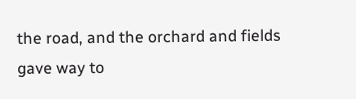the road, and the orchard and fields gave way to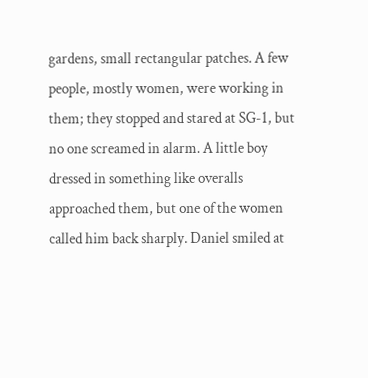gardens, small rectangular patches. A few people, mostly women, were working in them; they stopped and stared at SG-1, but no one screamed in alarm. A little boy dressed in something like overalls approached them, but one of the women called him back sharply. Daniel smiled at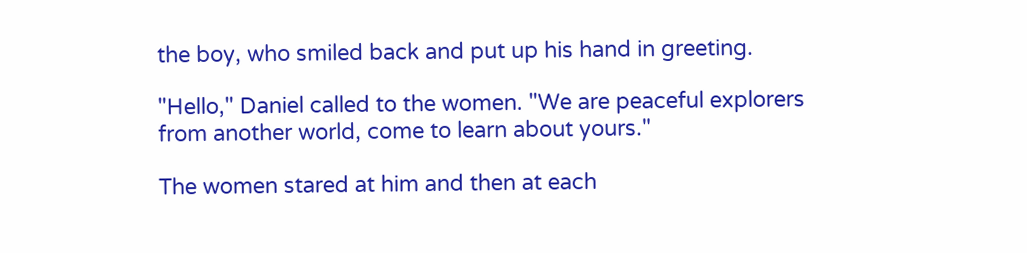the boy, who smiled back and put up his hand in greeting.

"Hello," Daniel called to the women. "We are peaceful explorers from another world, come to learn about yours."

The women stared at him and then at each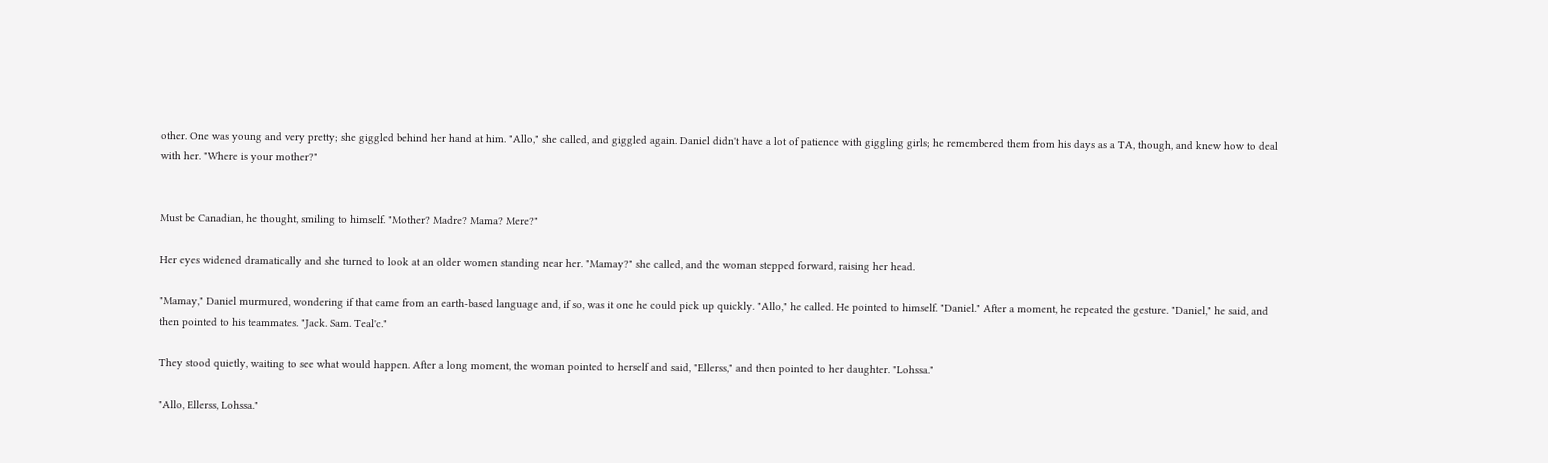other. One was young and very pretty; she giggled behind her hand at him. "Allo," she called, and giggled again. Daniel didn't have a lot of patience with giggling girls; he remembered them from his days as a TA, though, and knew how to deal with her. "Where is your mother?"


Must be Canadian, he thought, smiling to himself. "Mother? Madre? Mama? Mere?"

Her eyes widened dramatically and she turned to look at an older women standing near her. "Mamay?" she called, and the woman stepped forward, raising her head.

"Mamay," Daniel murmured, wondering if that came from an earth-based language and, if so, was it one he could pick up quickly. "Allo," he called. He pointed to himself. "Daniel." After a moment, he repeated the gesture. "Daniel," he said, and then pointed to his teammates. "Jack. Sam. Teal'c."

They stood quietly, waiting to see what would happen. After a long moment, the woman pointed to herself and said, "Ellerss," and then pointed to her daughter. "Lohssa."

"Allo, Ellerss, Lohssa."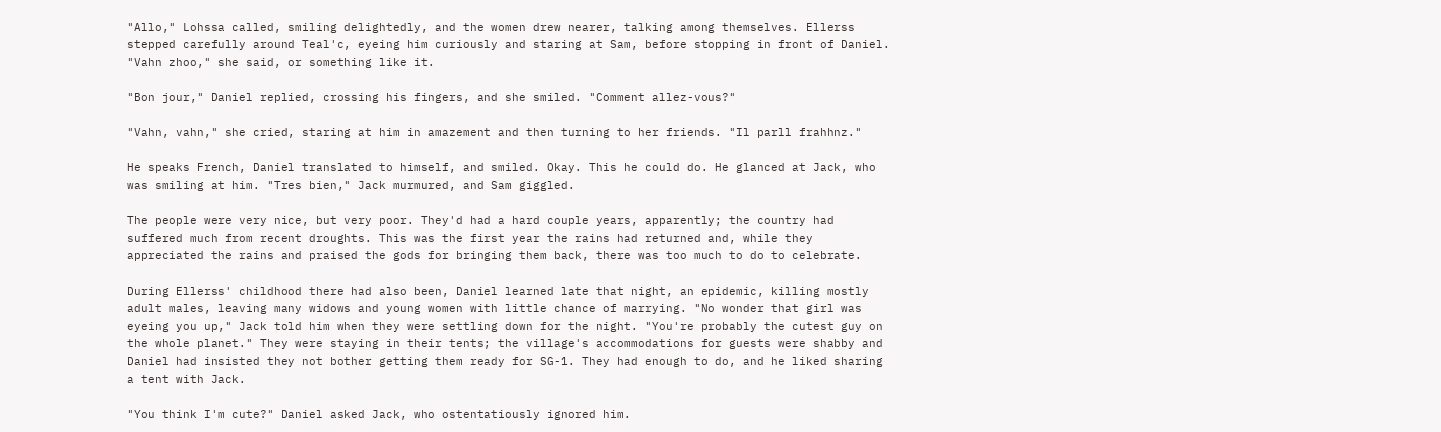"Allo," Lohssa called, smiling delightedly, and the women drew nearer, talking among themselves. Ellerss stepped carefully around Teal'c, eyeing him curiously and staring at Sam, before stopping in front of Daniel. "Vahn zhoo," she said, or something like it.

"Bon jour," Daniel replied, crossing his fingers, and she smiled. "Comment allez-vous?"

"Vahn, vahn," she cried, staring at him in amazement and then turning to her friends. "Il parll frahhnz."

He speaks French, Daniel translated to himself, and smiled. Okay. This he could do. He glanced at Jack, who was smiling at him. "Tres bien," Jack murmured, and Sam giggled.

The people were very nice, but very poor. They'd had a hard couple years, apparently; the country had suffered much from recent droughts. This was the first year the rains had returned and, while they appreciated the rains and praised the gods for bringing them back, there was too much to do to celebrate.

During Ellerss' childhood there had also been, Daniel learned late that night, an epidemic, killing mostly adult males, leaving many widows and young women with little chance of marrying. "No wonder that girl was eyeing you up," Jack told him when they were settling down for the night. "You're probably the cutest guy on the whole planet." They were staying in their tents; the village's accommodations for guests were shabby and Daniel had insisted they not bother getting them ready for SG-1. They had enough to do, and he liked sharing a tent with Jack.

"You think I'm cute?" Daniel asked Jack, who ostentatiously ignored him.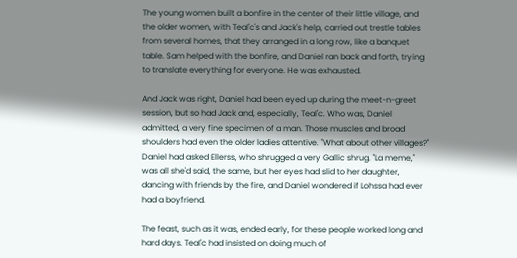The young women built a bonfire in the center of their little village, and the older women, with Teal'c's and Jack's help, carried out trestle tables from several homes, that they arranged in a long row, like a banquet table. Sam helped with the bonfire, and Daniel ran back and forth, trying to translate everything for everyone. He was exhausted.

And Jack was right, Daniel had been eyed up during the meet-n-greet session, but so had Jack and, especially, Teal'c. Who was, Daniel admitted, a very fine specimen of a man. Those muscles and broad shoulders had even the older ladies attentive. "What about other villages?" Daniel had asked Ellerss, who shrugged a very Gallic shrug. "La meme," was all she'd said, the same, but her eyes had slid to her daughter, dancing with friends by the fire, and Daniel wondered if Lohssa had ever had a boyfriend.

The feast, such as it was, ended early, for these people worked long and hard days. Teal'c had insisted on doing much of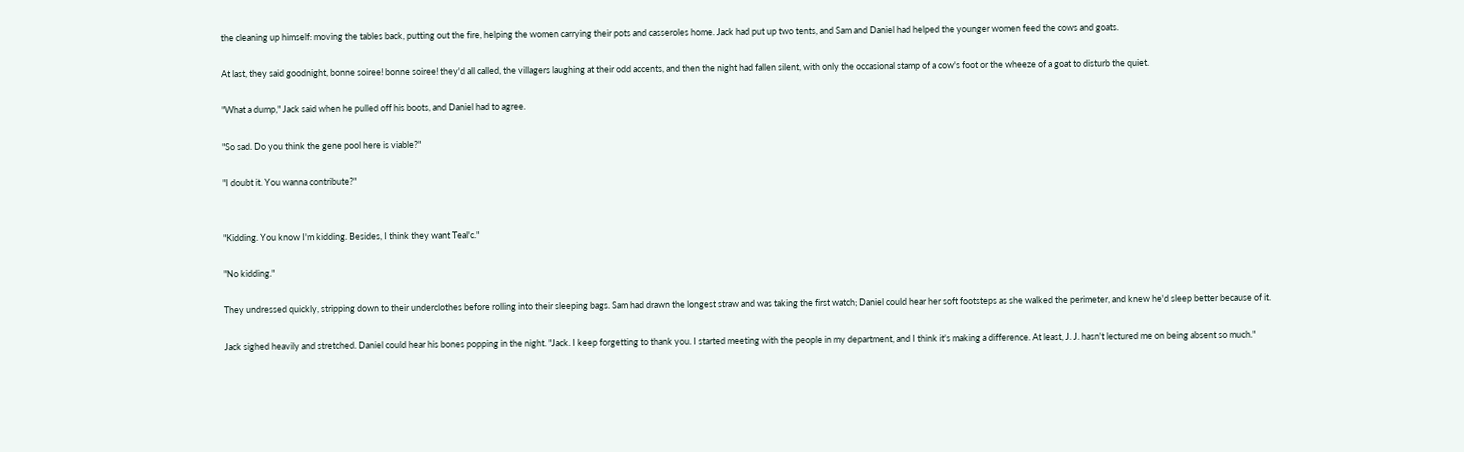the cleaning up himself: moving the tables back, putting out the fire, helping the women carrying their pots and casseroles home. Jack had put up two tents, and Sam and Daniel had helped the younger women feed the cows and goats.

At last, they said goodnight, bonne soiree! bonne soiree! they'd all called, the villagers laughing at their odd accents, and then the night had fallen silent, with only the occasional stamp of a cow's foot or the wheeze of a goat to disturb the quiet.

"What a dump," Jack said when he pulled off his boots, and Daniel had to agree.

"So sad. Do you think the gene pool here is viable?"

"I doubt it. You wanna contribute?"


"Kidding. You know I'm kidding. Besides, I think they want Teal'c."

"No kidding."

They undressed quickly, stripping down to their underclothes before rolling into their sleeping bags. Sam had drawn the longest straw and was taking the first watch; Daniel could hear her soft footsteps as she walked the perimeter, and knew he'd sleep better because of it.

Jack sighed heavily and stretched. Daniel could hear his bones popping in the night. "Jack. I keep forgetting to thank you. I started meeting with the people in my department, and I think it's making a difference. At least, J. J. hasn't lectured me on being absent so much."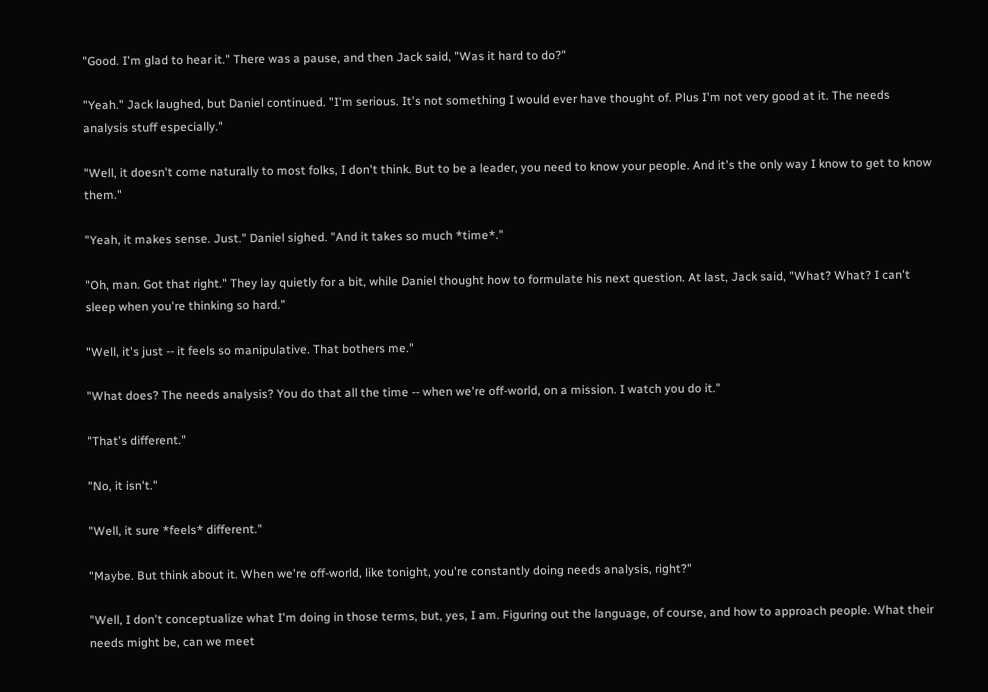"Good. I'm glad to hear it." There was a pause, and then Jack said, "Was it hard to do?"

"Yeah." Jack laughed, but Daniel continued. "I'm serious. It's not something I would ever have thought of. Plus I'm not very good at it. The needs analysis stuff especially."

"Well, it doesn't come naturally to most folks, I don't think. But to be a leader, you need to know your people. And it's the only way I know to get to know them."

"Yeah, it makes sense. Just." Daniel sighed. "And it takes so much *time*."

"Oh, man. Got that right." They lay quietly for a bit, while Daniel thought how to formulate his next question. At last, Jack said, "What? What? I can't sleep when you're thinking so hard."

"Well, it's just -- it feels so manipulative. That bothers me."

"What does? The needs analysis? You do that all the time -- when we're off-world, on a mission. I watch you do it."

"That's different."

"No, it isn't."

"Well, it sure *feels* different."

"Maybe. But think about it. When we're off-world, like tonight, you're constantly doing needs analysis, right?"

"Well, I don't conceptualize what I'm doing in those terms, but, yes, I am. Figuring out the language, of course, and how to approach people. What their needs might be, can we meet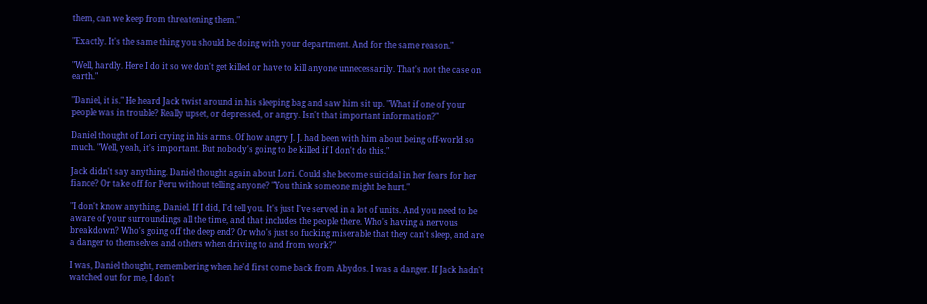them, can we keep from threatening them."

"Exactly. It's the same thing you should be doing with your department. And for the same reason."

"Well, hardly. Here I do it so we don't get killed or have to kill anyone unnecessarily. That's not the case on earth."

"Daniel, it is." He heard Jack twist around in his sleeping bag and saw him sit up. "What if one of your people was in trouble? Really upset, or depressed, or angry. Isn't that important information?"

Daniel thought of Lori crying in his arms. Of how angry J. J. had been with him about being off-world so much. "Well, yeah, it's important. But nobody's going to be killed if I don't do this."

Jack didn't say anything. Daniel thought again about Lori. Could she become suicidal in her fears for her fiance? Or take off for Peru without telling anyone? "You think someone might be hurt."

"I don't know anything, Daniel. If I did, I'd tell you. It's just I've served in a lot of units. And you need to be aware of your surroundings all the time, and that includes the people there. Who's having a nervous breakdown? Who's going off the deep end? Or who's just so fucking miserable that they can't sleep, and are a danger to themselves and others when driving to and from work?"

I was, Daniel thought, remembering when he'd first come back from Abydos. I was a danger. If Jack hadn't watched out for me, I don't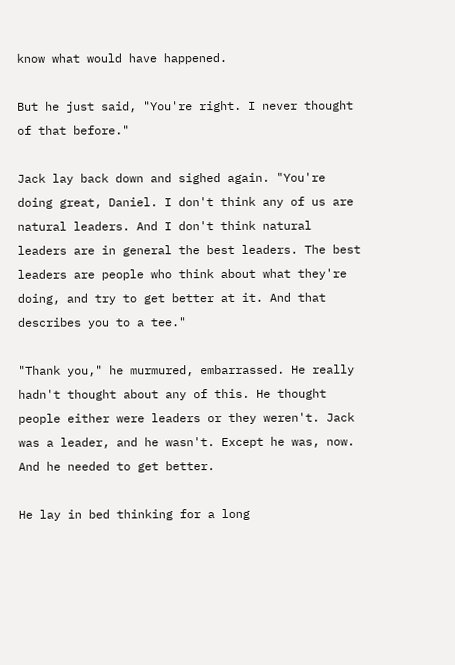know what would have happened.

But he just said, "You're right. I never thought of that before."

Jack lay back down and sighed again. "You're doing great, Daniel. I don't think any of us are natural leaders. And I don't think natural leaders are in general the best leaders. The best leaders are people who think about what they're doing, and try to get better at it. And that describes you to a tee."

"Thank you," he murmured, embarrassed. He really hadn't thought about any of this. He thought people either were leaders or they weren't. Jack was a leader, and he wasn't. Except he was, now. And he needed to get better.

He lay in bed thinking for a long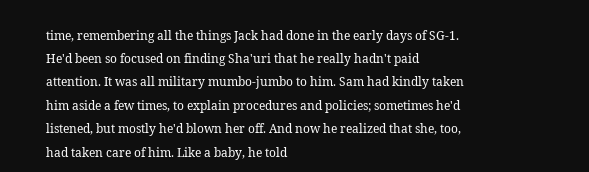time, remembering all the things Jack had done in the early days of SG-1. He'd been so focused on finding Sha'uri that he really hadn't paid attention. It was all military mumbo-jumbo to him. Sam had kindly taken him aside a few times, to explain procedures and policies; sometimes he'd listened, but mostly he'd blown her off. And now he realized that she, too, had taken care of him. Like a baby, he told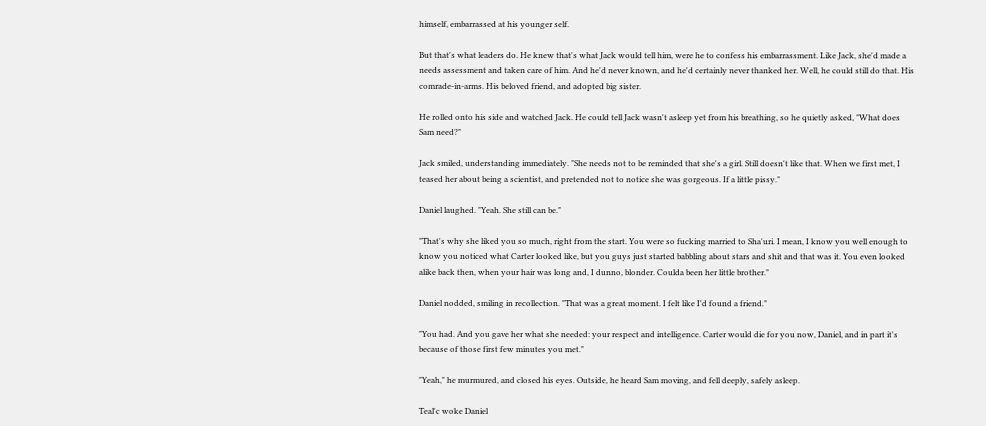himself, embarrassed at his younger self.

But that's what leaders do. He knew that's what Jack would tell him, were he to confess his embarrassment. Like Jack, she'd made a needs assessment and taken care of him. And he'd never known, and he'd certainly never thanked her. Well, he could still do that. His comrade-in-arms. His beloved friend, and adopted big sister.

He rolled onto his side and watched Jack. He could tell Jack wasn't asleep yet from his breathing, so he quietly asked, "What does Sam need?"

Jack smiled, understanding immediately. "She needs not to be reminded that she's a girl. Still doesn't like that. When we first met, I teased her about being a scientist, and pretended not to notice she was gorgeous. If a little pissy."

Daniel laughed. "Yeah. She still can be."

"That's why she liked you so much, right from the start. You were so fucking married to Sha'uri. I mean, I know you well enough to know you noticed what Carter looked like, but you guys just started babbling about stars and shit and that was it. You even looked alike back then, when your hair was long and, I dunno, blonder. Coulda been her little brother."

Daniel nodded, smiling in recollection. "That was a great moment. I felt like I'd found a friend."

"You had. And you gave her what she needed: your respect and intelligence. Carter would die for you now, Daniel, and in part it's because of those first few minutes you met."

"Yeah," he murmured, and closed his eyes. Outside, he heard Sam moving, and fell deeply, safely asleep.

Teal'c woke Daniel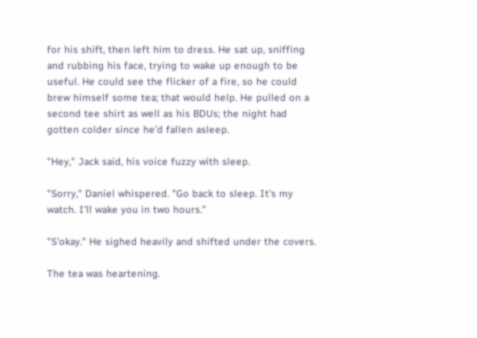for his shift, then left him to dress. He sat up, sniffing and rubbing his face, trying to wake up enough to be useful. He could see the flicker of a fire, so he could brew himself some tea; that would help. He pulled on a second tee shirt as well as his BDUs; the night had gotten colder since he'd fallen asleep.

"Hey," Jack said, his voice fuzzy with sleep.

"Sorry," Daniel whispered. "Go back to sleep. It's my watch. I'll wake you in two hours."

"S'okay." He sighed heavily and shifted under the covers.

The tea was heartening.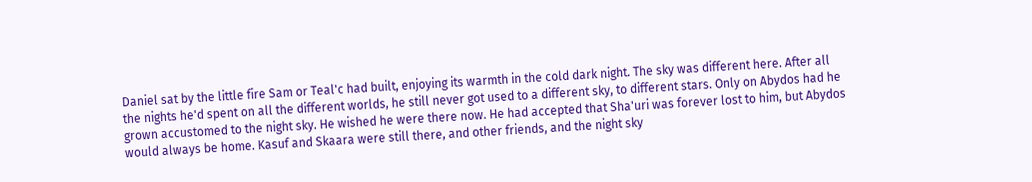Daniel sat by the little fire Sam or Teal'c had built, enjoying its warmth in the cold dark night. The sky was different here. After all the nights he'd spent on all the different worlds, he still never got used to a different sky, to different stars. Only on Abydos had he grown accustomed to the night sky. He wished he were there now. He had accepted that Sha'uri was forever lost to him, but Abydos would always be home. Kasuf and Skaara were still there, and other friends, and the night sky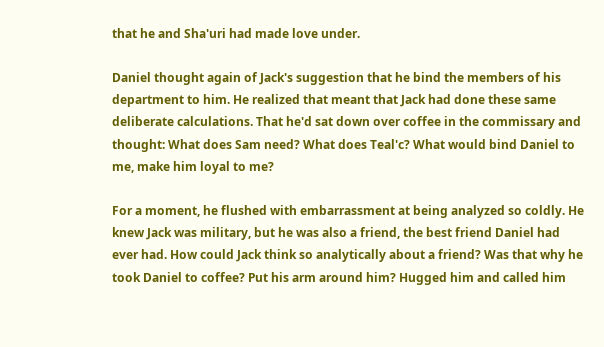that he and Sha'uri had made love under.

Daniel thought again of Jack's suggestion that he bind the members of his department to him. He realized that meant that Jack had done these same deliberate calculations. That he'd sat down over coffee in the commissary and thought: What does Sam need? What does Teal'c? What would bind Daniel to me, make him loyal to me?

For a moment, he flushed with embarrassment at being analyzed so coldly. He knew Jack was military, but he was also a friend, the best friend Daniel had ever had. How could Jack think so analytically about a friend? Was that why he took Daniel to coffee? Put his arm around him? Hugged him and called him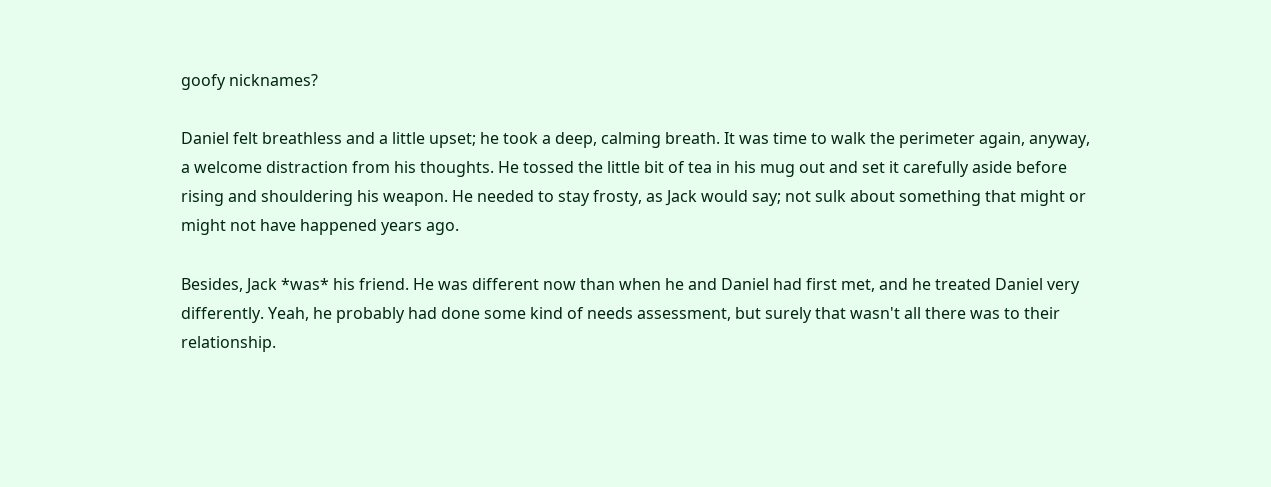goofy nicknames?

Daniel felt breathless and a little upset; he took a deep, calming breath. It was time to walk the perimeter again, anyway, a welcome distraction from his thoughts. He tossed the little bit of tea in his mug out and set it carefully aside before rising and shouldering his weapon. He needed to stay frosty, as Jack would say; not sulk about something that might or might not have happened years ago.

Besides, Jack *was* his friend. He was different now than when he and Daniel had first met, and he treated Daniel very differently. Yeah, he probably had done some kind of needs assessment, but surely that wasn't all there was to their relationship.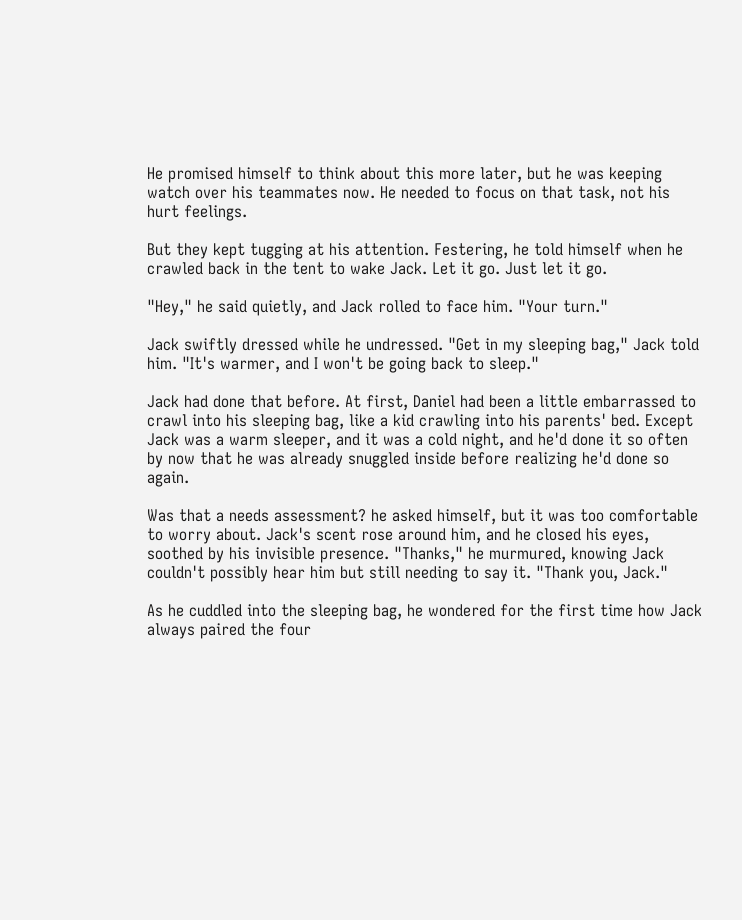He promised himself to think about this more later, but he was keeping watch over his teammates now. He needed to focus on that task, not his hurt feelings.

But they kept tugging at his attention. Festering, he told himself when he crawled back in the tent to wake Jack. Let it go. Just let it go.

"Hey," he said quietly, and Jack rolled to face him. "Your turn."

Jack swiftly dressed while he undressed. "Get in my sleeping bag," Jack told him. "It's warmer, and I won't be going back to sleep."

Jack had done that before. At first, Daniel had been a little embarrassed to crawl into his sleeping bag, like a kid crawling into his parents' bed. Except Jack was a warm sleeper, and it was a cold night, and he'd done it so often by now that he was already snuggled inside before realizing he'd done so again.

Was that a needs assessment? he asked himself, but it was too comfortable to worry about. Jack's scent rose around him, and he closed his eyes, soothed by his invisible presence. "Thanks," he murmured, knowing Jack couldn't possibly hear him but still needing to say it. "Thank you, Jack."

As he cuddled into the sleeping bag, he wondered for the first time how Jack always paired the four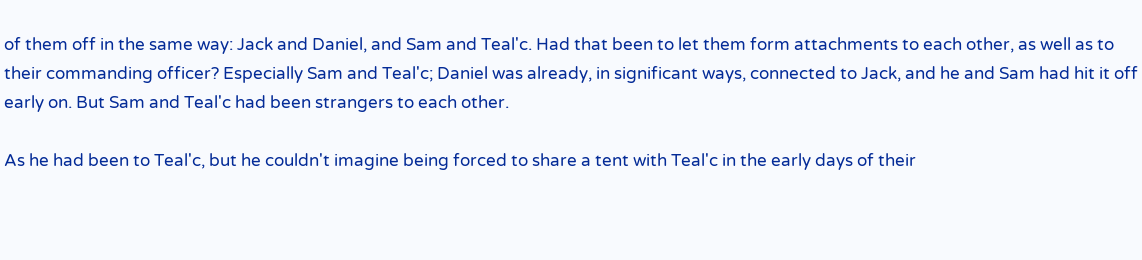of them off in the same way: Jack and Daniel, and Sam and Teal'c. Had that been to let them form attachments to each other, as well as to their commanding officer? Especially Sam and Teal'c; Daniel was already, in significant ways, connected to Jack, and he and Sam had hit it off early on. But Sam and Teal'c had been strangers to each other.

As he had been to Teal'c, but he couldn't imagine being forced to share a tent with Teal'c in the early days of their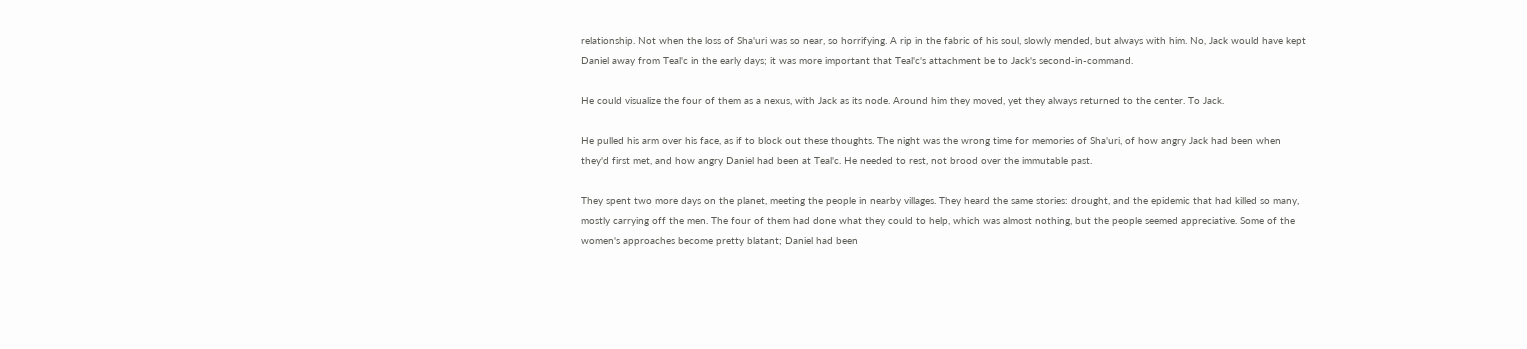relationship. Not when the loss of Sha'uri was so near, so horrifying. A rip in the fabric of his soul, slowly mended, but always with him. No, Jack would have kept Daniel away from Teal'c in the early days; it was more important that Teal'c's attachment be to Jack's second-in-command.

He could visualize the four of them as a nexus, with Jack as its node. Around him they moved, yet they always returned to the center. To Jack.

He pulled his arm over his face, as if to block out these thoughts. The night was the wrong time for memories of Sha'uri, of how angry Jack had been when they'd first met, and how angry Daniel had been at Teal'c. He needed to rest, not brood over the immutable past.

They spent two more days on the planet, meeting the people in nearby villages. They heard the same stories: drought, and the epidemic that had killed so many, mostly carrying off the men. The four of them had done what they could to help, which was almost nothing, but the people seemed appreciative. Some of the women's approaches become pretty blatant; Daniel had been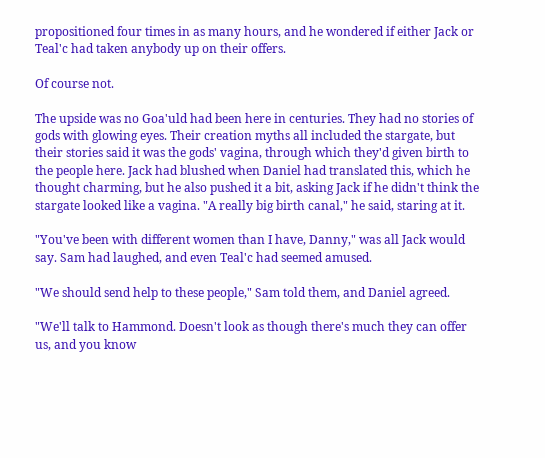propositioned four times in as many hours, and he wondered if either Jack or Teal'c had taken anybody up on their offers.

Of course not.

The upside was no Goa'uld had been here in centuries. They had no stories of gods with glowing eyes. Their creation myths all included the stargate, but their stories said it was the gods' vagina, through which they'd given birth to the people here. Jack had blushed when Daniel had translated this, which he thought charming, but he also pushed it a bit, asking Jack if he didn't think the stargate looked like a vagina. "A really big birth canal," he said, staring at it.

"You've been with different women than I have, Danny," was all Jack would say. Sam had laughed, and even Teal'c had seemed amused.

"We should send help to these people," Sam told them, and Daniel agreed.

"We'll talk to Hammond. Doesn't look as though there's much they can offer us, and you know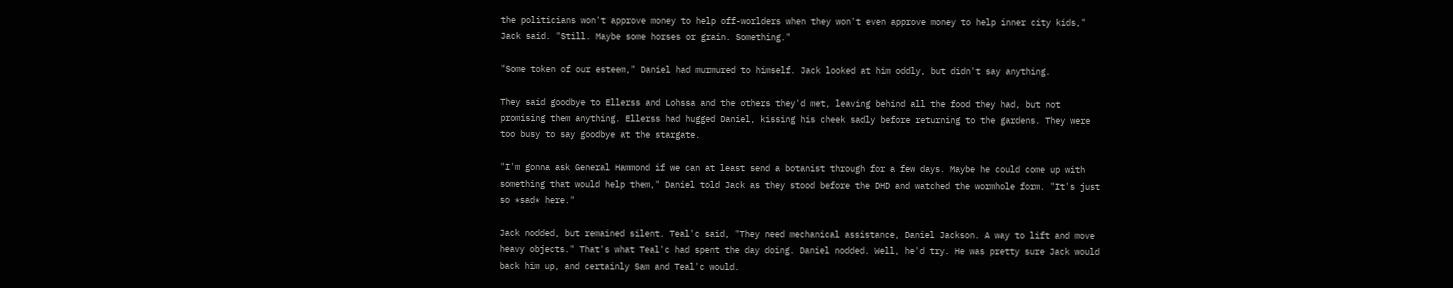the politicians won't approve money to help off-worlders when they won't even approve money to help inner city kids," Jack said. "Still. Maybe some horses or grain. Something."

"Some token of our esteem," Daniel had murmured to himself. Jack looked at him oddly, but didn't say anything.

They said goodbye to Ellerss and Lohssa and the others they'd met, leaving behind all the food they had, but not promising them anything. Ellerss had hugged Daniel, kissing his cheek sadly before returning to the gardens. They were too busy to say goodbye at the stargate.

"I'm gonna ask General Hammond if we can at least send a botanist through for a few days. Maybe he could come up with something that would help them," Daniel told Jack as they stood before the DHD and watched the wormhole form. "It's just so *sad* here."

Jack nodded, but remained silent. Teal'c said, "They need mechanical assistance, Daniel Jackson. A way to lift and move heavy objects." That's what Teal'c had spent the day doing. Daniel nodded. Well, he'd try. He was pretty sure Jack would back him up, and certainly Sam and Teal'c would.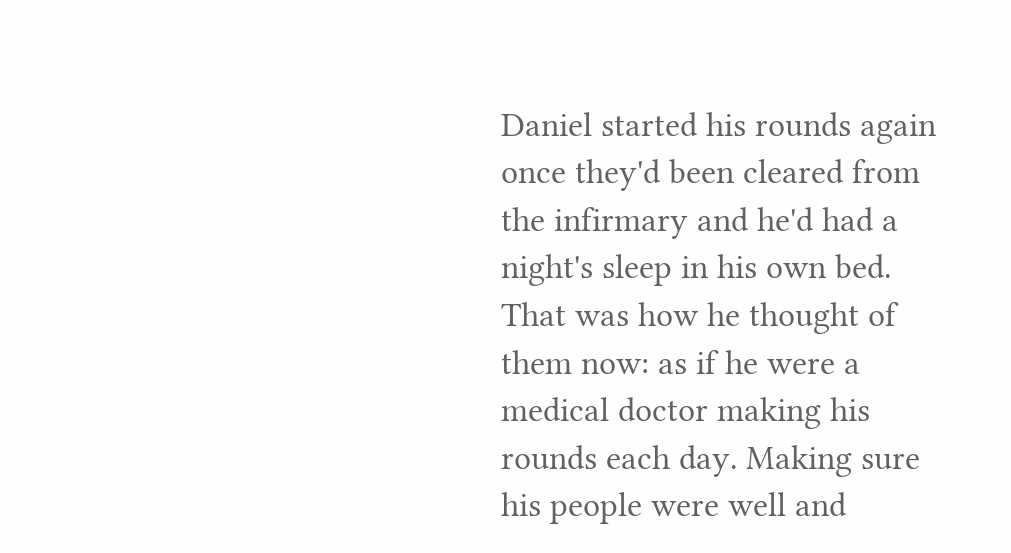Daniel started his rounds again once they'd been cleared from the infirmary and he'd had a night's sleep in his own bed. That was how he thought of them now: as if he were a medical doctor making his rounds each day. Making sure his people were well and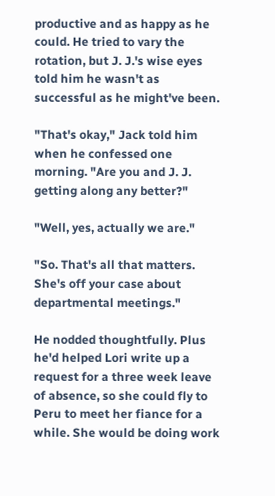productive and as happy as he could. He tried to vary the rotation, but J. J.'s wise eyes told him he wasn't as successful as he might've been.

"That's okay," Jack told him when he confessed one morning. "Are you and J. J. getting along any better?"

"Well, yes, actually we are."

"So. That's all that matters. She's off your case about departmental meetings."

He nodded thoughtfully. Plus he'd helped Lori write up a request for a three week leave of absence, so she could fly to Peru to meet her fiance for a while. She would be doing work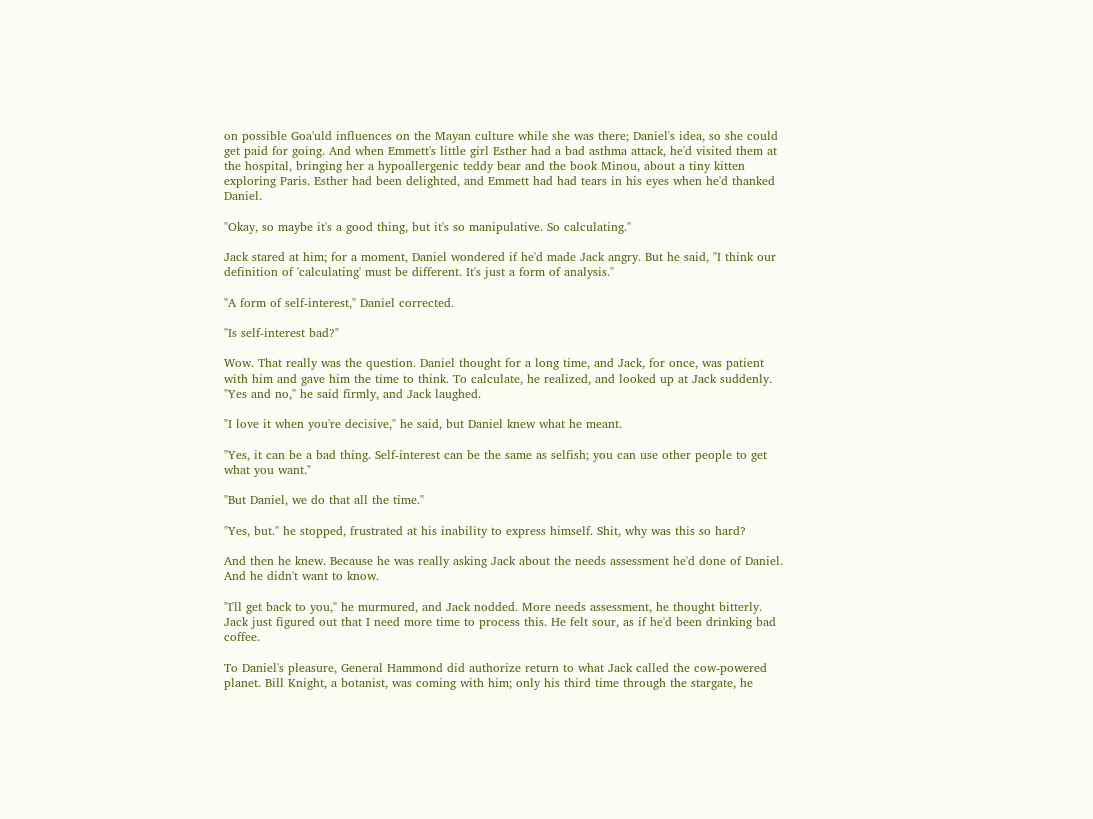on possible Goa'uld influences on the Mayan culture while she was there; Daniel's idea, so she could get paid for going. And when Emmett's little girl Esther had a bad asthma attack, he'd visited them at the hospital, bringing her a hypoallergenic teddy bear and the book Minou, about a tiny kitten exploring Paris. Esther had been delighted, and Emmett had had tears in his eyes when he'd thanked Daniel.

"Okay, so maybe it's a good thing, but it's so manipulative. So calculating."

Jack stared at him; for a moment, Daniel wondered if he'd made Jack angry. But he said, "I think our definition of 'calculating' must be different. It's just a form of analysis."

"A form of self-interest," Daniel corrected.

"Is self-interest bad?"

Wow. That really was the question. Daniel thought for a long time, and Jack, for once, was patient with him and gave him the time to think. To calculate, he realized, and looked up at Jack suddenly. "Yes and no," he said firmly, and Jack laughed.

"I love it when you're decisive," he said, but Daniel knew what he meant.

"Yes, it can be a bad thing. Self-interest can be the same as selfish; you can use other people to get what you want."

"But Daniel, we do that all the time."

"Yes, but." he stopped, frustrated at his inability to express himself. Shit, why was this so hard?

And then he knew. Because he was really asking Jack about the needs assessment he'd done of Daniel. And he didn't want to know.

"I'll get back to you," he murmured, and Jack nodded. More needs assessment, he thought bitterly. Jack just figured out that I need more time to process this. He felt sour, as if he'd been drinking bad coffee.

To Daniel's pleasure, General Hammond did authorize return to what Jack called the cow-powered planet. Bill Knight, a botanist, was coming with him; only his third time through the stargate, he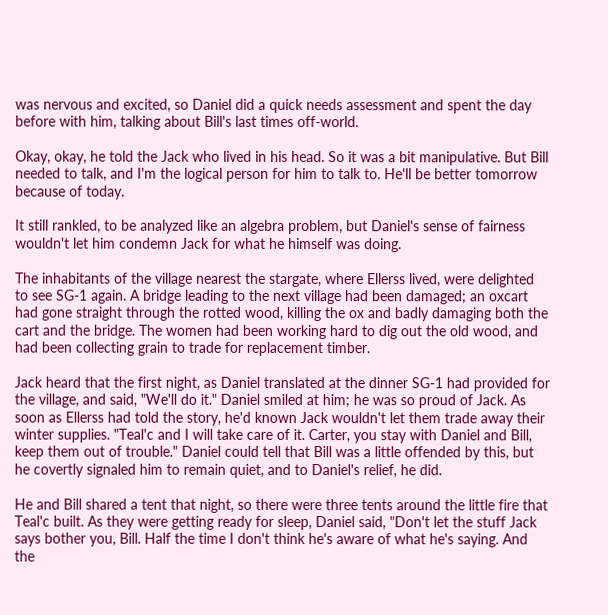was nervous and excited, so Daniel did a quick needs assessment and spent the day before with him, talking about Bill's last times off-world.

Okay, okay, he told the Jack who lived in his head. So it was a bit manipulative. But Bill needed to talk, and I'm the logical person for him to talk to. He'll be better tomorrow because of today.

It still rankled, to be analyzed like an algebra problem, but Daniel's sense of fairness wouldn't let him condemn Jack for what he himself was doing.

The inhabitants of the village nearest the stargate, where Ellerss lived, were delighted to see SG-1 again. A bridge leading to the next village had been damaged; an oxcart had gone straight through the rotted wood, killing the ox and badly damaging both the cart and the bridge. The women had been working hard to dig out the old wood, and had been collecting grain to trade for replacement timber.

Jack heard that the first night, as Daniel translated at the dinner SG-1 had provided for the village, and said, "We'll do it." Daniel smiled at him; he was so proud of Jack. As soon as Ellerss had told the story, he'd known Jack wouldn't let them trade away their winter supplies. "Teal'c and I will take care of it. Carter, you stay with Daniel and Bill, keep them out of trouble." Daniel could tell that Bill was a little offended by this, but he covertly signaled him to remain quiet, and to Daniel's relief, he did.

He and Bill shared a tent that night, so there were three tents around the little fire that Teal'c built. As they were getting ready for sleep, Daniel said, "Don't let the stuff Jack says bother you, Bill. Half the time I don't think he's aware of what he's saying. And the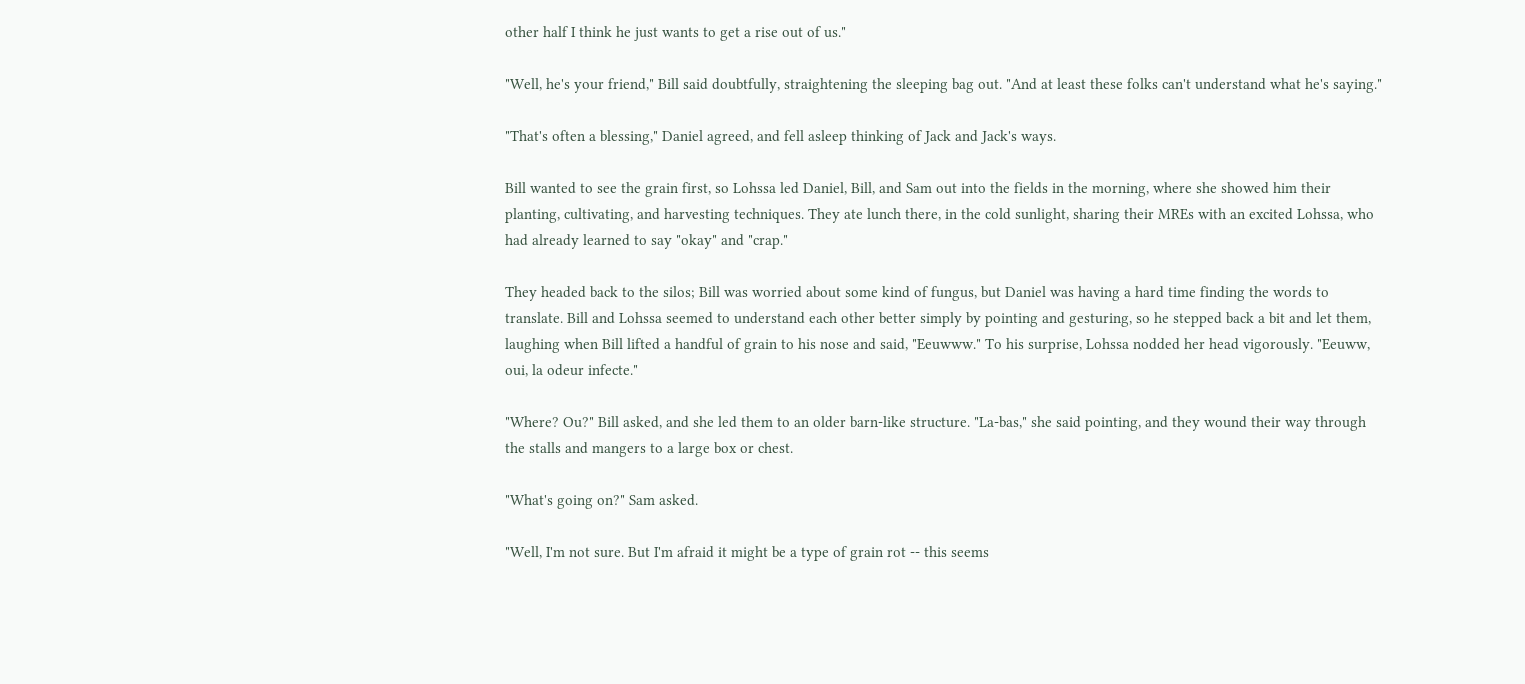other half I think he just wants to get a rise out of us."

"Well, he's your friend," Bill said doubtfully, straightening the sleeping bag out. "And at least these folks can't understand what he's saying."

"That's often a blessing," Daniel agreed, and fell asleep thinking of Jack and Jack's ways.

Bill wanted to see the grain first, so Lohssa led Daniel, Bill, and Sam out into the fields in the morning, where she showed him their planting, cultivating, and harvesting techniques. They ate lunch there, in the cold sunlight, sharing their MREs with an excited Lohssa, who had already learned to say "okay" and "crap."

They headed back to the silos; Bill was worried about some kind of fungus, but Daniel was having a hard time finding the words to translate. Bill and Lohssa seemed to understand each other better simply by pointing and gesturing, so he stepped back a bit and let them, laughing when Bill lifted a handful of grain to his nose and said, "Eeuwww." To his surprise, Lohssa nodded her head vigorously. "Eeuww, oui, la odeur infecte."

"Where? Ou?" Bill asked, and she led them to an older barn-like structure. "La-bas," she said pointing, and they wound their way through the stalls and mangers to a large box or chest.

"What's going on?" Sam asked.

"Well, I'm not sure. But I'm afraid it might be a type of grain rot -- this seems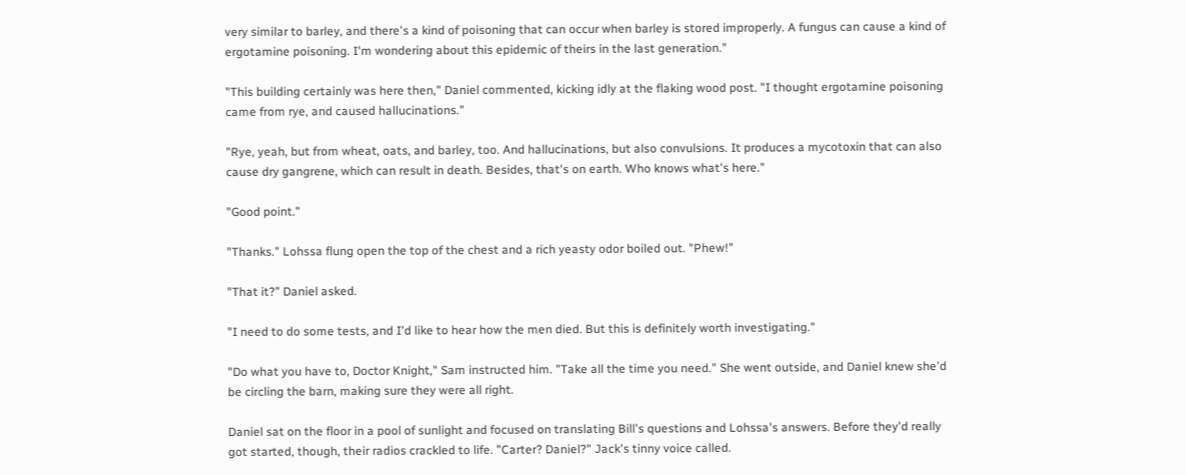very similar to barley, and there's a kind of poisoning that can occur when barley is stored improperly. A fungus can cause a kind of ergotamine poisoning. I'm wondering about this epidemic of theirs in the last generation."

"This building certainly was here then," Daniel commented, kicking idly at the flaking wood post. "I thought ergotamine poisoning came from rye, and caused hallucinations."

"Rye, yeah, but from wheat, oats, and barley, too. And hallucinations, but also convulsions. It produces a mycotoxin that can also cause dry gangrene, which can result in death. Besides, that's on earth. Who knows what's here."

"Good point."

"Thanks." Lohssa flung open the top of the chest and a rich yeasty odor boiled out. "Phew!"

"That it?" Daniel asked.

"I need to do some tests, and I'd like to hear how the men died. But this is definitely worth investigating."

"Do what you have to, Doctor Knight," Sam instructed him. "Take all the time you need." She went outside, and Daniel knew she'd be circling the barn, making sure they were all right.

Daniel sat on the floor in a pool of sunlight and focused on translating Bill's questions and Lohssa's answers. Before they'd really got started, though, their radios crackled to life. "Carter? Daniel?" Jack's tinny voice called.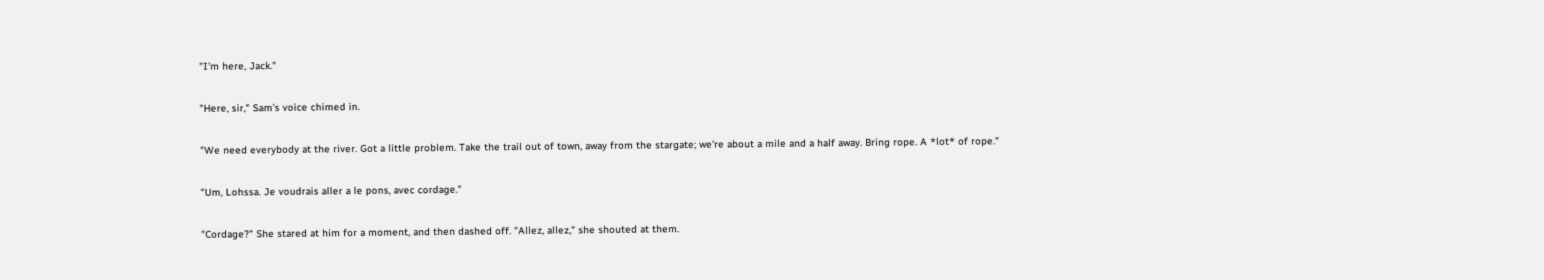"I'm here, Jack."

"Here, sir," Sam's voice chimed in.

"We need everybody at the river. Got a little problem. Take the trail out of town, away from the stargate; we're about a mile and a half away. Bring rope. A *lot* of rope."

"Um, Lohssa. Je voudrais aller a le pons, avec cordage."

"Cordage?" She stared at him for a moment, and then dashed off. "Allez, allez," she shouted at them.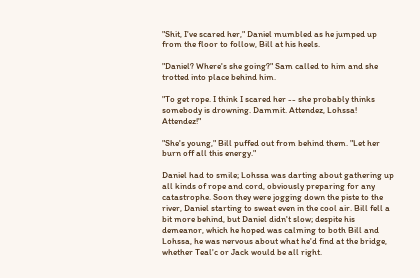"Shit, I've scared her," Daniel mumbled as he jumped up from the floor to follow, Bill at his heels.

"Daniel? Where's she going?" Sam called to him and she trotted into place behind him.

"To get rope. I think I scared her -- she probably thinks somebody is drowning. Dammit. Attendez, Lohssa! Attendez!"

"She's young," Bill puffed out from behind them. "Let her burn off all this energy."

Daniel had to smile; Lohssa was darting about gathering up all kinds of rope and cord, obviously preparing for any catastrophe. Soon they were jogging down the piste to the river, Daniel starting to sweat even in the cool air. Bill fell a bit more behind, but Daniel didn't slow; despite his demeanor, which he hoped was calming to both Bill and Lohssa, he was nervous about what he'd find at the bridge, whether Teal'c or Jack would be all right.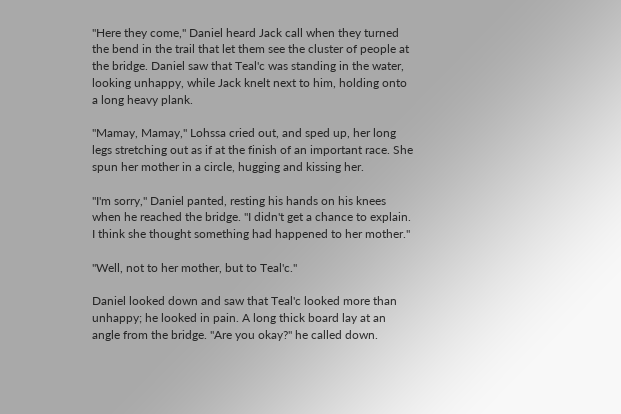"Here they come," Daniel heard Jack call when they turned the bend in the trail that let them see the cluster of people at the bridge. Daniel saw that Teal'c was standing in the water, looking unhappy, while Jack knelt next to him, holding onto a long heavy plank.

"Mamay, Mamay," Lohssa cried out, and sped up, her long legs stretching out as if at the finish of an important race. She spun her mother in a circle, hugging and kissing her.

"I'm sorry," Daniel panted, resting his hands on his knees when he reached the bridge. "I didn't get a chance to explain. I think she thought something had happened to her mother."

"Well, not to her mother, but to Teal'c."

Daniel looked down and saw that Teal'c looked more than unhappy; he looked in pain. A long thick board lay at an angle from the bridge. "Are you okay?" he called down.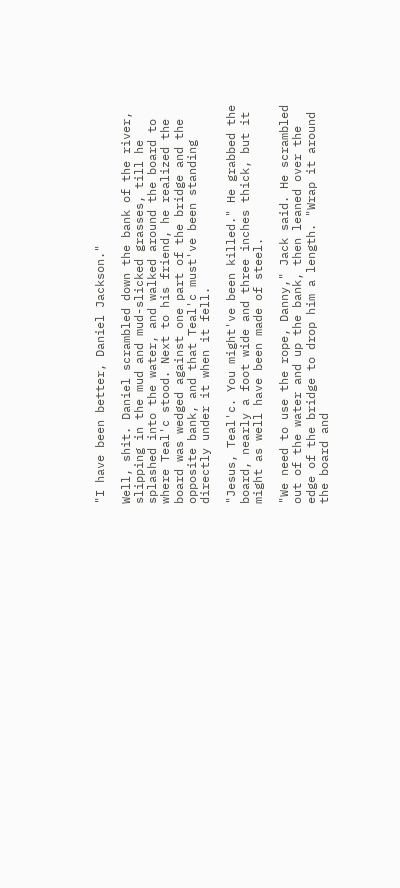"I have been better, Daniel Jackson."

Well, shit. Daniel scrambled down the bank of the river, slipping in the mud and mud-slicked grasses, till he splashed into the water, and walked around the board to where Teal'c stood. Next to his friend, he realized the board was wedged against one part of the bridge and the opposite bank, and that Teal'c must've been standing directly under it when it fell.

"Jesus, Teal'c. You might've been killed." He grabbed the board, nearly a foot wide and three inches thick, but it might as well have been made of steel.

"We need to use the rope, Danny," Jack said. He scrambled out of the water and up the bank, then leaned over the edge of the bridge to drop him a length. "Wrap it around the board and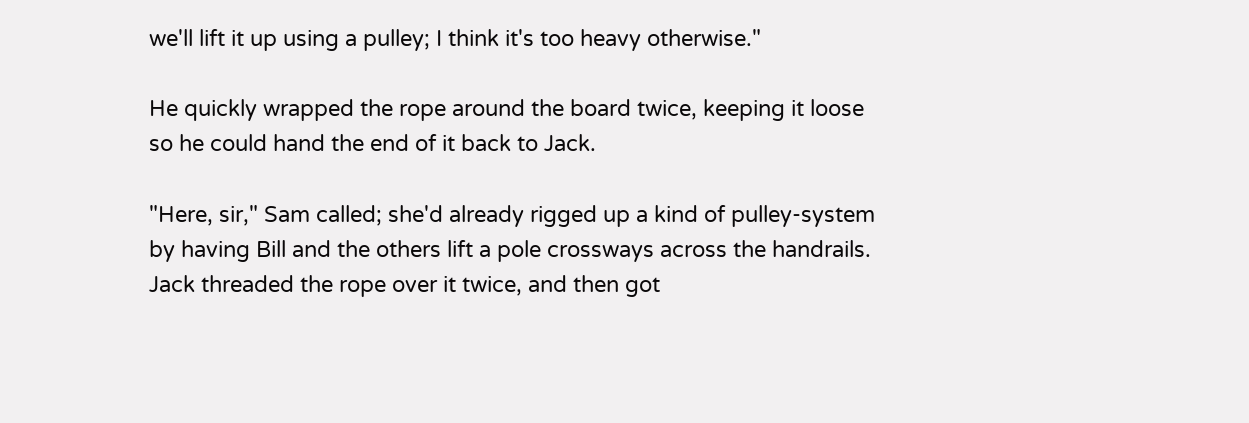we'll lift it up using a pulley; I think it's too heavy otherwise."

He quickly wrapped the rope around the board twice, keeping it loose so he could hand the end of it back to Jack.

"Here, sir," Sam called; she'd already rigged up a kind of pulley-system by having Bill and the others lift a pole crossways across the handrails. Jack threaded the rope over it twice, and then got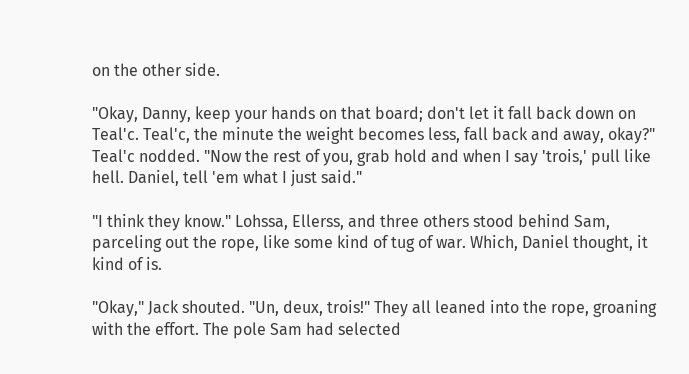on the other side.

"Okay, Danny, keep your hands on that board; don't let it fall back down on Teal'c. Teal'c, the minute the weight becomes less, fall back and away, okay?" Teal'c nodded. "Now the rest of you, grab hold and when I say 'trois,' pull like hell. Daniel, tell 'em what I just said."

"I think they know." Lohssa, Ellerss, and three others stood behind Sam, parceling out the rope, like some kind of tug of war. Which, Daniel thought, it kind of is.

"Okay," Jack shouted. "Un, deux, trois!" They all leaned into the rope, groaning with the effort. The pole Sam had selected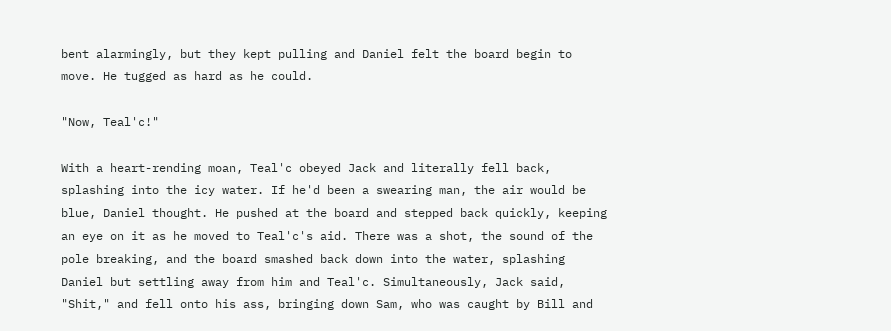bent alarmingly, but they kept pulling and Daniel felt the board begin to move. He tugged as hard as he could.

"Now, Teal'c!"

With a heart-rending moan, Teal'c obeyed Jack and literally fell back, splashing into the icy water. If he'd been a swearing man, the air would be blue, Daniel thought. He pushed at the board and stepped back quickly, keeping an eye on it as he moved to Teal'c's aid. There was a shot, the sound of the pole breaking, and the board smashed back down into the water, splashing Daniel but settling away from him and Teal'c. Simultaneously, Jack said, "Shit," and fell onto his ass, bringing down Sam, who was caught by Bill and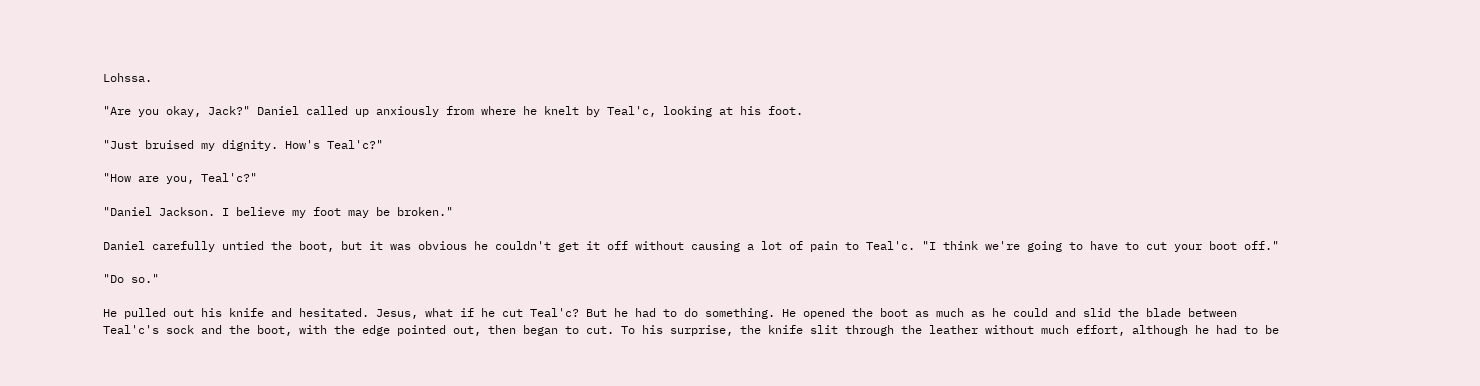Lohssa.

"Are you okay, Jack?" Daniel called up anxiously from where he knelt by Teal'c, looking at his foot.

"Just bruised my dignity. How's Teal'c?"

"How are you, Teal'c?"

"Daniel Jackson. I believe my foot may be broken."

Daniel carefully untied the boot, but it was obvious he couldn't get it off without causing a lot of pain to Teal'c. "I think we're going to have to cut your boot off."

"Do so."

He pulled out his knife and hesitated. Jesus, what if he cut Teal'c? But he had to do something. He opened the boot as much as he could and slid the blade between Teal'c's sock and the boot, with the edge pointed out, then began to cut. To his surprise, the knife slit through the leather without much effort, although he had to be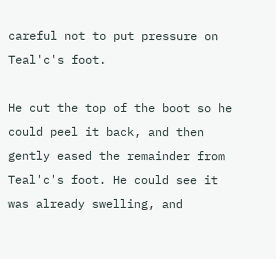careful not to put pressure on Teal'c's foot.

He cut the top of the boot so he could peel it back, and then gently eased the remainder from Teal'c's foot. He could see it was already swelling, and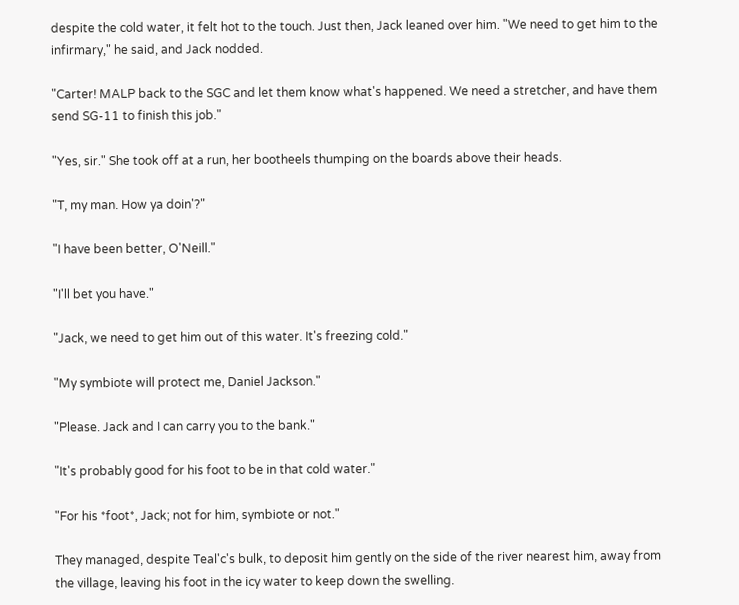despite the cold water, it felt hot to the touch. Just then, Jack leaned over him. "We need to get him to the infirmary," he said, and Jack nodded.

"Carter! MALP back to the SGC and let them know what's happened. We need a stretcher, and have them send SG-11 to finish this job."

"Yes, sir." She took off at a run, her bootheels thumping on the boards above their heads.

"T, my man. How ya doin'?"

"I have been better, O'Neill."

"I'll bet you have."

"Jack, we need to get him out of this water. It's freezing cold."

"My symbiote will protect me, Daniel Jackson."

"Please. Jack and I can carry you to the bank."

"It's probably good for his foot to be in that cold water."

"For his *foot*, Jack; not for him, symbiote or not."

They managed, despite Teal'c's bulk, to deposit him gently on the side of the river nearest him, away from the village, leaving his foot in the icy water to keep down the swelling.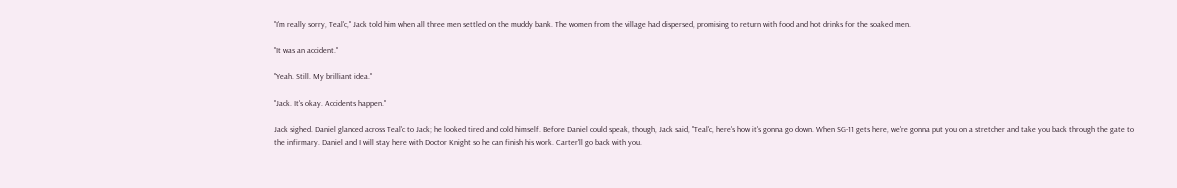"I'm really sorry, Teal'c," Jack told him when all three men settled on the muddy bank. The women from the village had dispersed, promising to return with food and hot drinks for the soaked men.

"It was an accident."

"Yeah. Still. My brilliant idea."

"Jack. It's okay. Accidents happen."

Jack sighed. Daniel glanced across Teal'c to Jack; he looked tired and cold himself. Before Daniel could speak, though, Jack said, "Teal'c, here's how it's gonna go down. When SG-11 gets here, we're gonna put you on a stretcher and take you back through the gate to the infirmary. Daniel and I will stay here with Doctor Knight so he can finish his work. Carter'll go back with you.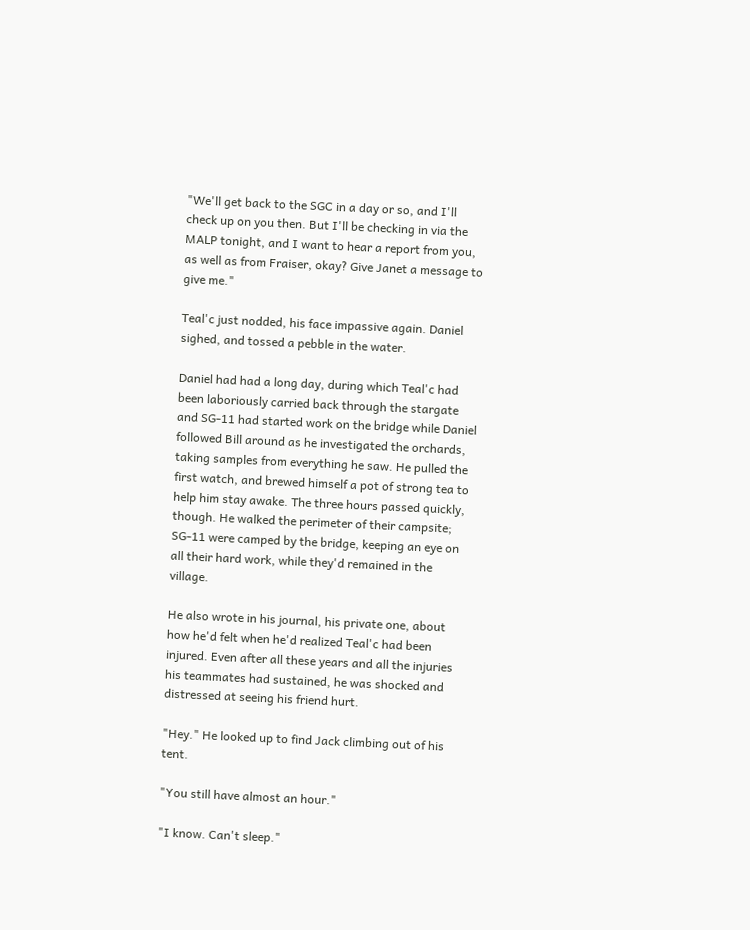"We'll get back to the SGC in a day or so, and I'll check up on you then. But I'll be checking in via the MALP tonight, and I want to hear a report from you, as well as from Fraiser, okay? Give Janet a message to give me."

Teal'c just nodded, his face impassive again. Daniel sighed, and tossed a pebble in the water.

Daniel had had a long day, during which Teal'c had been laboriously carried back through the stargate and SG-11 had started work on the bridge while Daniel followed Bill around as he investigated the orchards, taking samples from everything he saw. He pulled the first watch, and brewed himself a pot of strong tea to help him stay awake. The three hours passed quickly, though. He walked the perimeter of their campsite; SG-11 were camped by the bridge, keeping an eye on all their hard work, while they'd remained in the village.

He also wrote in his journal, his private one, about how he'd felt when he'd realized Teal'c had been injured. Even after all these years and all the injuries his teammates had sustained, he was shocked and distressed at seeing his friend hurt.

"Hey." He looked up to find Jack climbing out of his tent.

"You still have almost an hour."

"I know. Can't sleep."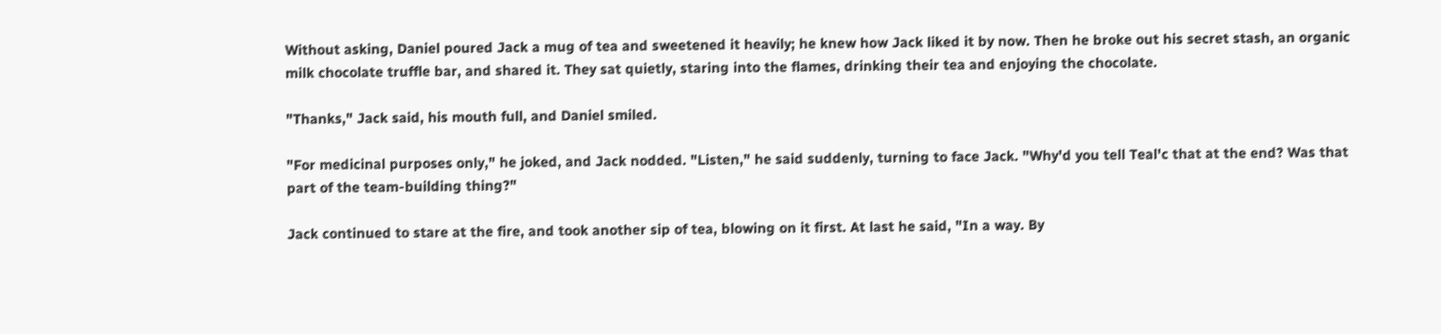Without asking, Daniel poured Jack a mug of tea and sweetened it heavily; he knew how Jack liked it by now. Then he broke out his secret stash, an organic milk chocolate truffle bar, and shared it. They sat quietly, staring into the flames, drinking their tea and enjoying the chocolate.

"Thanks," Jack said, his mouth full, and Daniel smiled.

"For medicinal purposes only," he joked, and Jack nodded. "Listen," he said suddenly, turning to face Jack. "Why'd you tell Teal'c that at the end? Was that part of the team-building thing?"

Jack continued to stare at the fire, and took another sip of tea, blowing on it first. At last he said, "In a way. By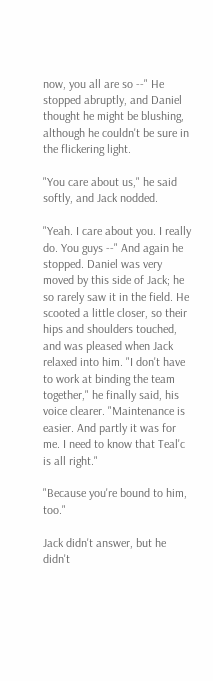now, you all are so --" He stopped abruptly, and Daniel thought he might be blushing, although he couldn't be sure in the flickering light.

"You care about us," he said softly, and Jack nodded.

"Yeah. I care about you. I really do. You guys --" And again he stopped. Daniel was very moved by this side of Jack; he so rarely saw it in the field. He scooted a little closer, so their hips and shoulders touched, and was pleased when Jack relaxed into him. "I don't have to work at binding the team together," he finally said, his voice clearer. "Maintenance is easier. And partly it was for me. I need to know that Teal'c is all right."

"Because you're bound to him, too."

Jack didn't answer, but he didn't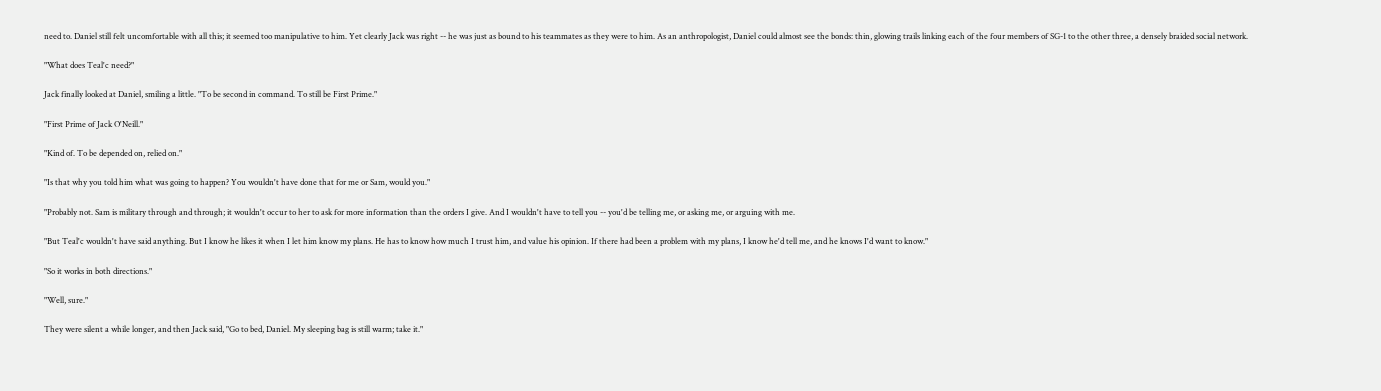need to. Daniel still felt uncomfortable with all this; it seemed too manipulative to him. Yet clearly Jack was right -- he was just as bound to his teammates as they were to him. As an anthropologist, Daniel could almost see the bonds: thin, glowing trails linking each of the four members of SG-1 to the other three, a densely braided social network.

"What does Teal'c need?"

Jack finally looked at Daniel, smiling a little. "To be second in command. To still be First Prime."

"First Prime of Jack O'Neill."

"Kind of. To be depended on, relied on."

"Is that why you told him what was going to happen? You wouldn't have done that for me or Sam, would you."

"Probably not. Sam is military through and through; it wouldn't occur to her to ask for more information than the orders I give. And I wouldn't have to tell you -- you'd be telling me, or asking me, or arguing with me.

"But Teal'c wouldn't have said anything. But I know he likes it when I let him know my plans. He has to know how much I trust him, and value his opinion. If there had been a problem with my plans, I know he'd tell me, and he knows I'd want to know."

"So it works in both directions."

"Well, sure."

They were silent a while longer, and then Jack said, "Go to bed, Daniel. My sleeping bag is still warm; take it."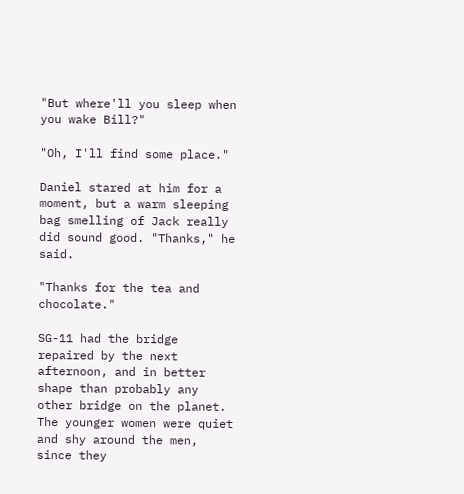"But where'll you sleep when you wake Bill?"

"Oh, I'll find some place."

Daniel stared at him for a moment, but a warm sleeping bag smelling of Jack really did sound good. "Thanks," he said.

"Thanks for the tea and chocolate."

SG-11 had the bridge repaired by the next afternoon, and in better shape than probably any other bridge on the planet. The younger women were quiet and shy around the men, since they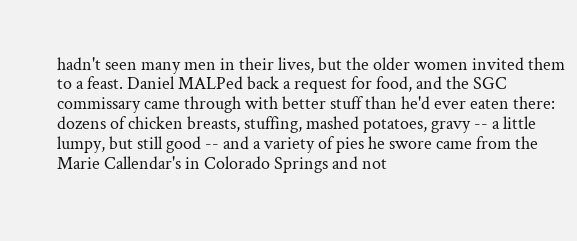hadn't seen many men in their lives, but the older women invited them to a feast. Daniel MALPed back a request for food, and the SGC commissary came through with better stuff than he'd ever eaten there: dozens of chicken breasts, stuffing, mashed potatoes, gravy -- a little lumpy, but still good -- and a variety of pies he swore came from the Marie Callendar's in Colorado Springs and not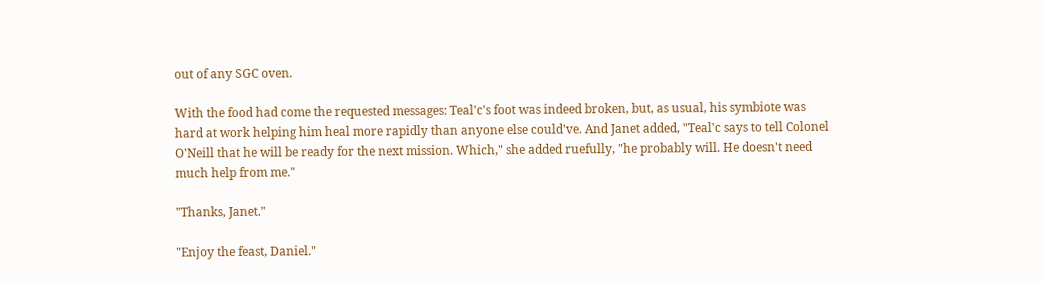out of any SGC oven.

With the food had come the requested messages: Teal'c's foot was indeed broken, but, as usual, his symbiote was hard at work helping him heal more rapidly than anyone else could've. And Janet added, "Teal'c says to tell Colonel O'Neill that he will be ready for the next mission. Which," she added ruefully, "he probably will. He doesn't need much help from me."

"Thanks, Janet."

"Enjoy the feast, Daniel."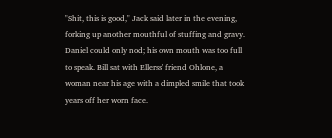"Shit, this is good," Jack said later in the evening, forking up another mouthful of stuffing and gravy. Daniel could only nod; his own mouth was too full to speak. Bill sat with Ellerss' friend Ohlone, a woman near his age with a dimpled smile that took years off her worn face.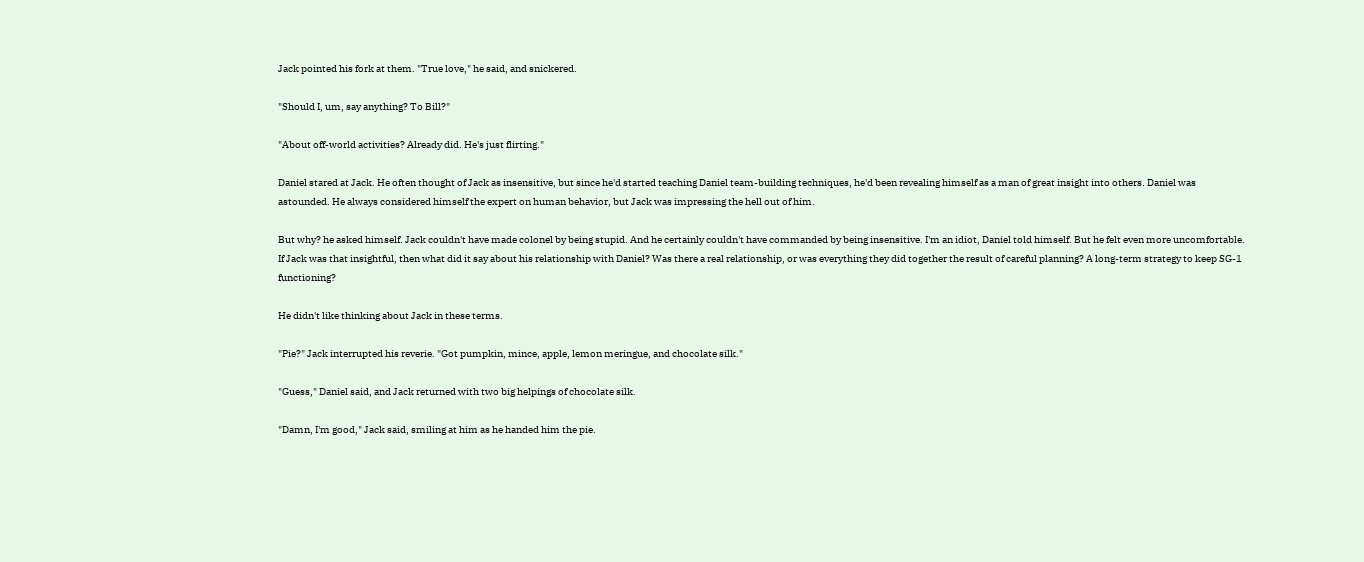Jack pointed his fork at them. "True love," he said, and snickered.

"Should I, um, say anything? To Bill?"

"About off-world activities? Already did. He's just flirting."

Daniel stared at Jack. He often thought of Jack as insensitive, but since he'd started teaching Daniel team-building techniques, he'd been revealing himself as a man of great insight into others. Daniel was astounded. He always considered himself the expert on human behavior, but Jack was impressing the hell out of him.

But why? he asked himself. Jack couldn't have made colonel by being stupid. And he certainly couldn't have commanded by being insensitive. I'm an idiot, Daniel told himself. But he felt even more uncomfortable. If Jack was that insightful, then what did it say about his relationship with Daniel? Was there a real relationship, or was everything they did together the result of careful planning? A long-term strategy to keep SG-1 functioning?

He didn't like thinking about Jack in these terms.

"Pie?" Jack interrupted his reverie. "Got pumpkin, mince, apple, lemon meringue, and chocolate silk."

"Guess," Daniel said, and Jack returned with two big helpings of chocolate silk.

"Damn, I'm good," Jack said, smiling at him as he handed him the pie.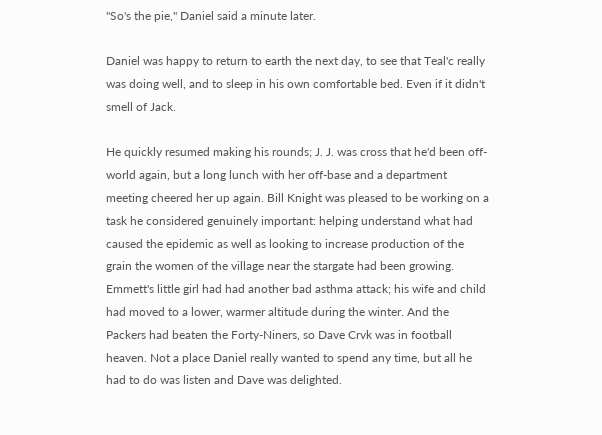"So's the pie," Daniel said a minute later.

Daniel was happy to return to earth the next day, to see that Teal'c really was doing well, and to sleep in his own comfortable bed. Even if it didn't smell of Jack.

He quickly resumed making his rounds; J. J. was cross that he'd been off-world again, but a long lunch with her off-base and a department meeting cheered her up again. Bill Knight was pleased to be working on a task he considered genuinely important: helping understand what had caused the epidemic as well as looking to increase production of the grain the women of the village near the stargate had been growing. Emmett's little girl had had another bad asthma attack; his wife and child had moved to a lower, warmer altitude during the winter. And the Packers had beaten the Forty-Niners, so Dave Crvk was in football heaven. Not a place Daniel really wanted to spend any time, but all he had to do was listen and Dave was delighted.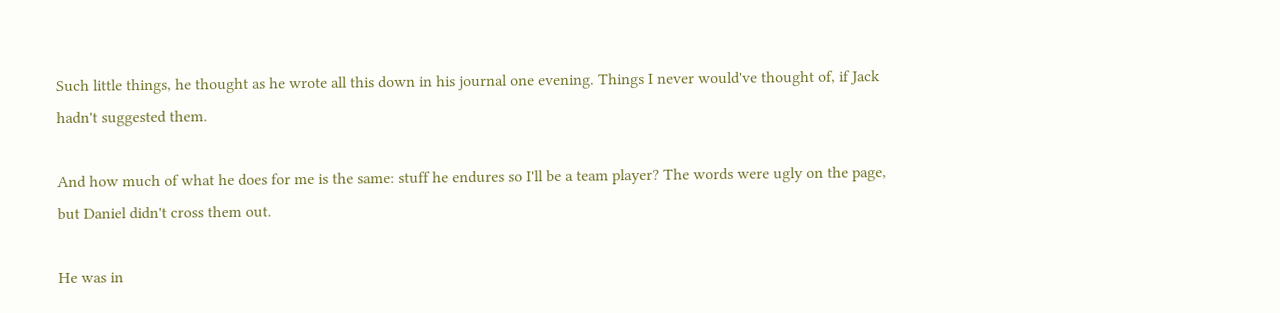Such little things, he thought as he wrote all this down in his journal one evening. Things I never would've thought of, if Jack hadn't suggested them.

And how much of what he does for me is the same: stuff he endures so I'll be a team player? The words were ugly on the page, but Daniel didn't cross them out.

He was in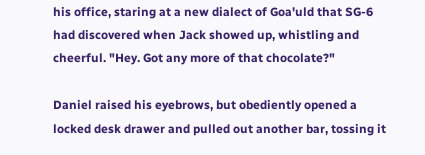his office, staring at a new dialect of Goa'uld that SG-6 had discovered when Jack showed up, whistling and cheerful. "Hey. Got any more of that chocolate?"

Daniel raised his eyebrows, but obediently opened a locked desk drawer and pulled out another bar, tossing it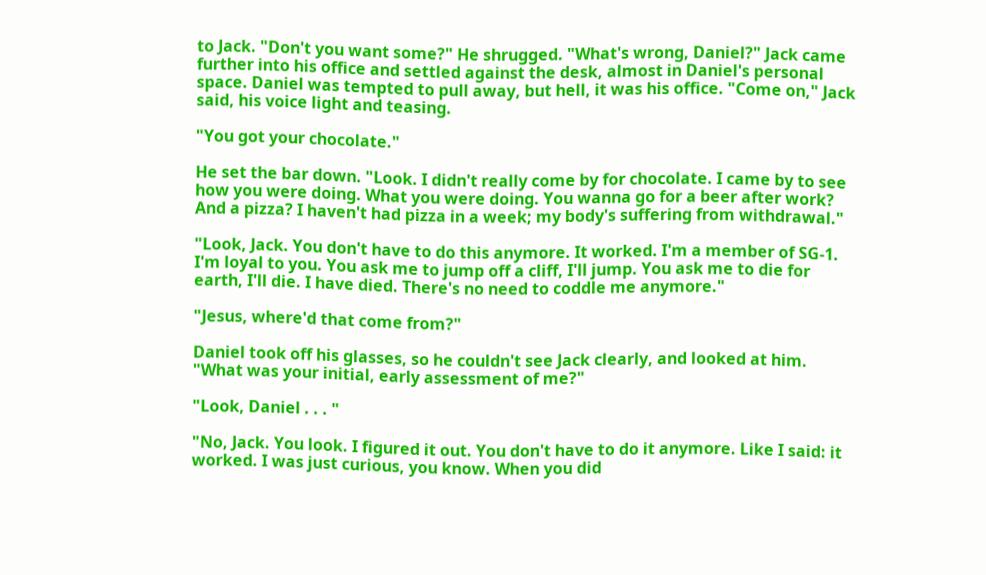to Jack. "Don't you want some?" He shrugged. "What's wrong, Daniel?" Jack came further into his office and settled against the desk, almost in Daniel's personal space. Daniel was tempted to pull away, but hell, it was his office. "Come on," Jack said, his voice light and teasing.

"You got your chocolate."

He set the bar down. "Look. I didn't really come by for chocolate. I came by to see how you were doing. What you were doing. You wanna go for a beer after work? And a pizza? I haven't had pizza in a week; my body's suffering from withdrawal."

"Look, Jack. You don't have to do this anymore. It worked. I'm a member of SG-1. I'm loyal to you. You ask me to jump off a cliff, I'll jump. You ask me to die for earth, I'll die. I have died. There's no need to coddle me anymore."

"Jesus, where'd that come from?"

Daniel took off his glasses, so he couldn't see Jack clearly, and looked at him. "What was your initial, early assessment of me?"

"Look, Daniel . . . "

"No, Jack. You look. I figured it out. You don't have to do it anymore. Like I said: it worked. I was just curious, you know. When you did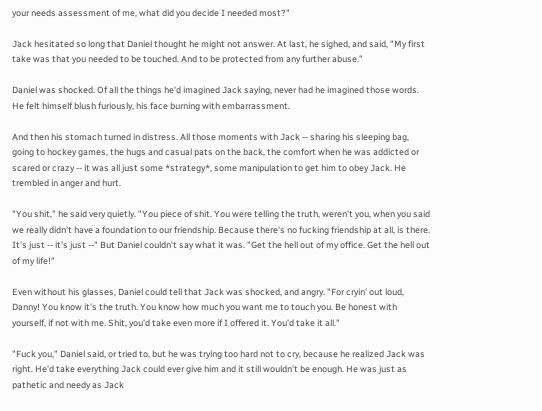your needs assessment of me, what did you decide I needed most?"

Jack hesitated so long that Daniel thought he might not answer. At last, he sighed, and said, "My first take was that you needed to be touched. And to be protected from any further abuse."

Daniel was shocked. Of all the things he'd imagined Jack saying, never had he imagined those words. He felt himself blush furiously, his face burning with embarrassment.

And then his stomach turned in distress. All those moments with Jack -- sharing his sleeping bag, going to hockey games, the hugs and casual pats on the back, the comfort when he was addicted or scared or crazy -- it was all just some *strategy*, some manipulation to get him to obey Jack. He trembled in anger and hurt.

"You shit," he said very quietly. "You piece of shit. You were telling the truth, weren't you, when you said we really didn't have a foundation to our friendship. Because there's no fucking friendship at all, is there. It's just -- it's just --" But Daniel couldn't say what it was. "Get the hell out of my office. Get the hell out of my life!"

Even without his glasses, Daniel could tell that Jack was shocked, and angry. "For cryin' out loud, Danny! You know it's the truth. You know how much you want me to touch you. Be honest with yourself, if not with me. Shit, you'd take even more if I offered it. You'd take it all."

"Fuck you," Daniel said, or tried to, but he was trying too hard not to cry, because he realized Jack was right. He'd take everything Jack could ever give him and it still wouldn't be enough. He was just as pathetic and needy as Jack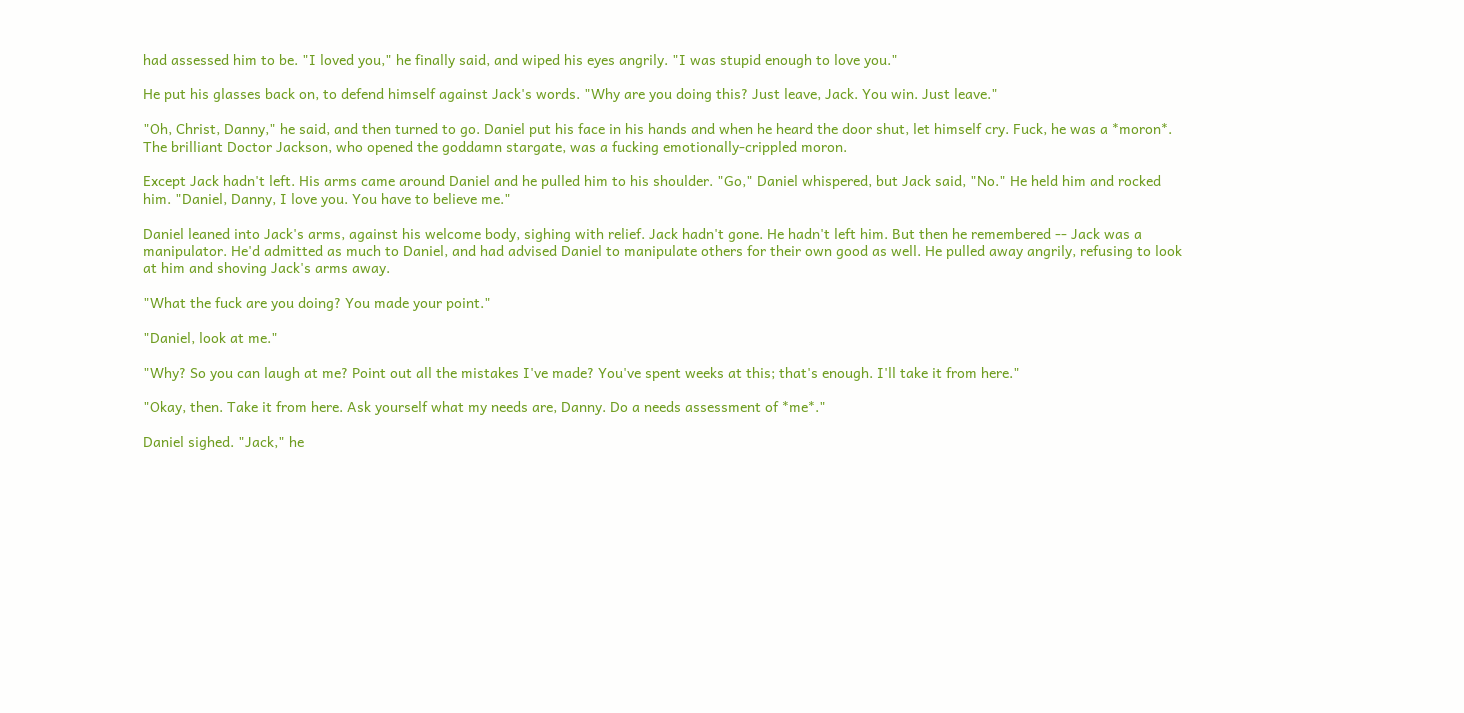had assessed him to be. "I loved you," he finally said, and wiped his eyes angrily. "I was stupid enough to love you."

He put his glasses back on, to defend himself against Jack's words. "Why are you doing this? Just leave, Jack. You win. Just leave."

"Oh, Christ, Danny," he said, and then turned to go. Daniel put his face in his hands and when he heard the door shut, let himself cry. Fuck, he was a *moron*. The brilliant Doctor Jackson, who opened the goddamn stargate, was a fucking emotionally-crippled moron.

Except Jack hadn't left. His arms came around Daniel and he pulled him to his shoulder. "Go," Daniel whispered, but Jack said, "No." He held him and rocked him. "Daniel, Danny, I love you. You have to believe me."

Daniel leaned into Jack's arms, against his welcome body, sighing with relief. Jack hadn't gone. He hadn't left him. But then he remembered -- Jack was a manipulator. He'd admitted as much to Daniel, and had advised Daniel to manipulate others for their own good as well. He pulled away angrily, refusing to look at him and shoving Jack's arms away.

"What the fuck are you doing? You made your point."

"Daniel, look at me."

"Why? So you can laugh at me? Point out all the mistakes I've made? You've spent weeks at this; that's enough. I'll take it from here."

"Okay, then. Take it from here. Ask yourself what my needs are, Danny. Do a needs assessment of *me*."

Daniel sighed. "Jack," he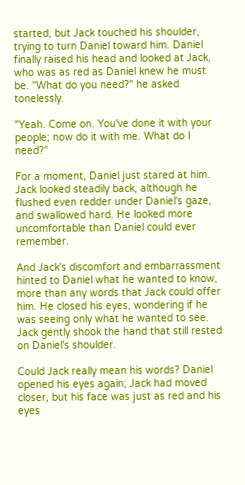started, but Jack touched his shoulder, trying to turn Daniel toward him. Daniel finally raised his head and looked at Jack, who was as red as Daniel knew he must be. "What do you need?" he asked tonelessly.

"Yeah. Come on. You've done it with your people; now do it with me. What do I need?"

For a moment, Daniel just stared at him. Jack looked steadily back, although he flushed even redder under Daniel's gaze, and swallowed hard. He looked more uncomfortable than Daniel could ever remember.

And Jack's discomfort and embarrassment hinted to Daniel what he wanted to know, more than any words that Jack could offer him. He closed his eyes, wondering if he was seeing only what he wanted to see. Jack gently shook the hand that still rested on Daniel's shoulder.

Could Jack really mean his words? Daniel opened his eyes again; Jack had moved closer, but his face was just as red and his eyes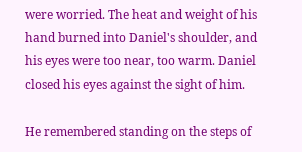were worried. The heat and weight of his hand burned into Daniel's shoulder, and his eyes were too near, too warm. Daniel closed his eyes against the sight of him.

He remembered standing on the steps of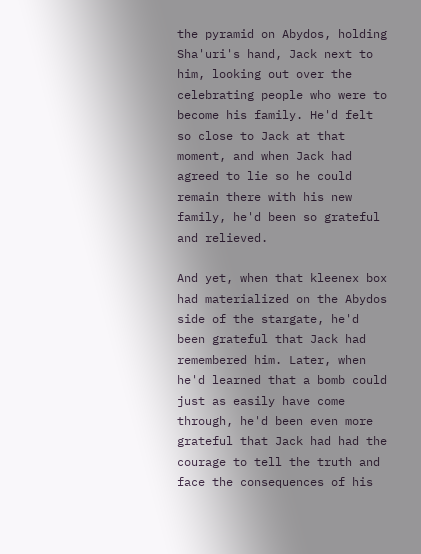the pyramid on Abydos, holding Sha'uri's hand, Jack next to him, looking out over the celebrating people who were to become his family. He'd felt so close to Jack at that moment, and when Jack had agreed to lie so he could remain there with his new family, he'd been so grateful and relieved.

And yet, when that kleenex box had materialized on the Abydos side of the stargate, he'd been grateful that Jack had remembered him. Later, when he'd learned that a bomb could just as easily have come through, he'd been even more grateful that Jack had had the courage to tell the truth and face the consequences of his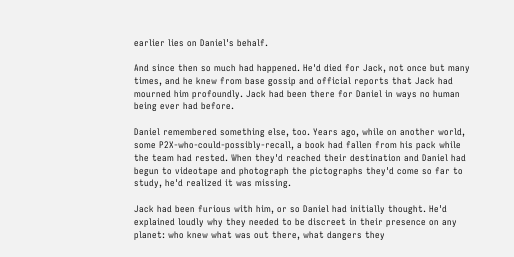earlier lies on Daniel's behalf.

And since then so much had happened. He'd died for Jack, not once but many times, and he knew from base gossip and official reports that Jack had mourned him profoundly. Jack had been there for Daniel in ways no human being ever had before.

Daniel remembered something else, too. Years ago, while on another world, some P2X-who-could-possibly-recall, a book had fallen from his pack while the team had rested. When they'd reached their destination and Daniel had begun to videotape and photograph the pictographs they'd come so far to study, he'd realized it was missing.

Jack had been furious with him, or so Daniel had initially thought. He'd explained loudly why they needed to be discreet in their presence on any planet: who knew what was out there, what dangers they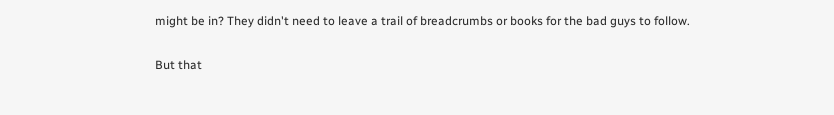might be in? They didn't need to leave a trail of breadcrumbs or books for the bad guys to follow.

But that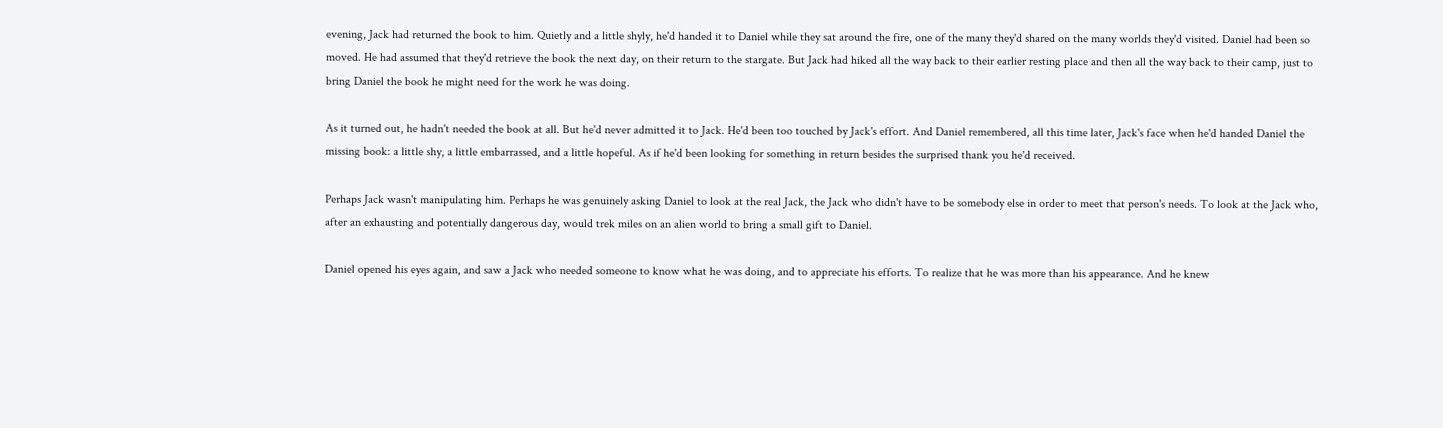evening, Jack had returned the book to him. Quietly and a little shyly, he'd handed it to Daniel while they sat around the fire, one of the many they'd shared on the many worlds they'd visited. Daniel had been so moved. He had assumed that they'd retrieve the book the next day, on their return to the stargate. But Jack had hiked all the way back to their earlier resting place and then all the way back to their camp, just to bring Daniel the book he might need for the work he was doing.

As it turned out, he hadn't needed the book at all. But he'd never admitted it to Jack. He'd been too touched by Jack's effort. And Daniel remembered, all this time later, Jack's face when he'd handed Daniel the missing book: a little shy, a little embarrassed, and a little hopeful. As if he'd been looking for something in return besides the surprised thank you he'd received.

Perhaps Jack wasn't manipulating him. Perhaps he was genuinely asking Daniel to look at the real Jack, the Jack who didn't have to be somebody else in order to meet that person's needs. To look at the Jack who, after an exhausting and potentially dangerous day, would trek miles on an alien world to bring a small gift to Daniel.

Daniel opened his eyes again, and saw a Jack who needed someone to know what he was doing, and to appreciate his efforts. To realize that he was more than his appearance. And he knew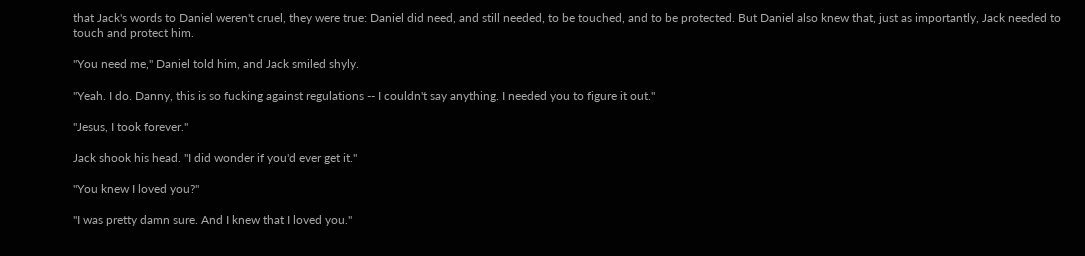that Jack's words to Daniel weren't cruel, they were true: Daniel did need, and still needed, to be touched, and to be protected. But Daniel also knew that, just as importantly, Jack needed to touch and protect him.

"You need me," Daniel told him, and Jack smiled shyly.

"Yeah. I do. Danny, this is so fucking against regulations -- I couldn't say anything. I needed you to figure it out."

"Jesus, I took forever."

Jack shook his head. "I did wonder if you'd ever get it."

"You knew I loved you?"

"I was pretty damn sure. And I knew that I loved you."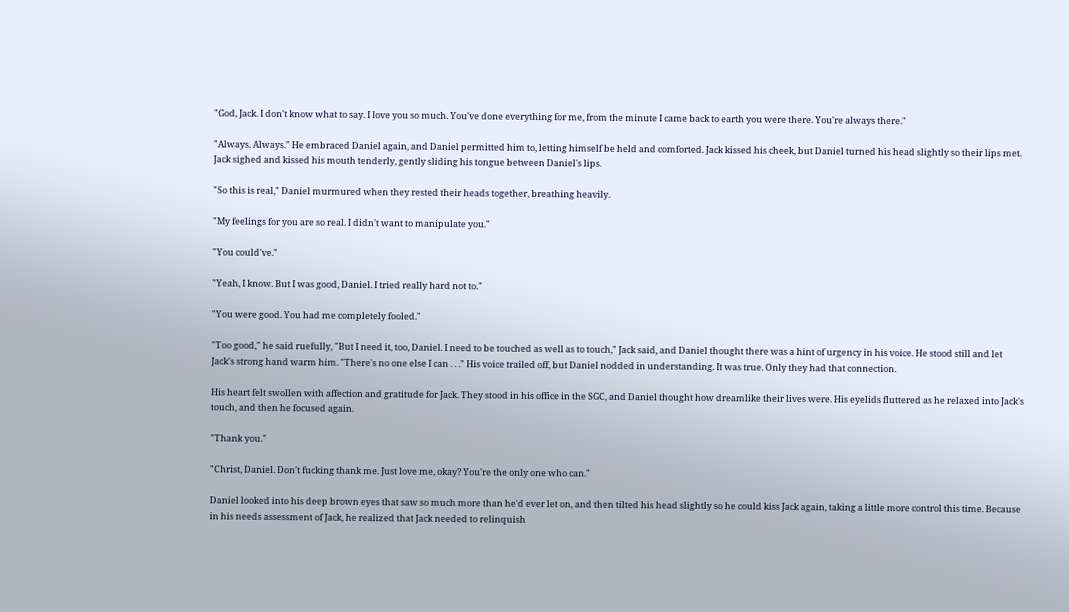"God, Jack. I don't know what to say. I love you so much. You've done everything for me, from the minute I came back to earth you were there. You're always there."

"Always. Always." He embraced Daniel again, and Daniel permitted him to, letting himself be held and comforted. Jack kissed his cheek, but Daniel turned his head slightly so their lips met. Jack sighed and kissed his mouth tenderly, gently sliding his tongue between Daniel's lips.

"So this is real," Daniel murmured when they rested their heads together, breathing heavily.

"My feelings for you are so real. I didn't want to manipulate you."

"You could've."

"Yeah, I know. But I was good, Daniel. I tried really hard not to."

"You were good. You had me completely fooled."

"Too good," he said ruefully, "But I need it, too, Daniel. I need to be touched as well as to touch," Jack said, and Daniel thought there was a hint of urgency in his voice. He stood still and let Jack's strong hand warm him. "There's no one else I can . . ." His voice trailed off, but Daniel nodded in understanding. It was true. Only they had that connection.

His heart felt swollen with affection and gratitude for Jack. They stood in his office in the SGC, and Daniel thought how dreamlike their lives were. His eyelids fluttered as he relaxed into Jack's touch, and then he focused again.

"Thank you."

"Christ, Daniel. Don't fucking thank me. Just love me, okay? You're the only one who can."

Daniel looked into his deep brown eyes that saw so much more than he'd ever let on, and then tilted his head slightly so he could kiss Jack again, taking a little more control this time. Because in his needs assessment of Jack, he realized that Jack needed to relinquish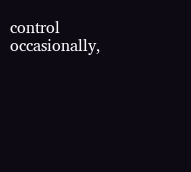control occasionally,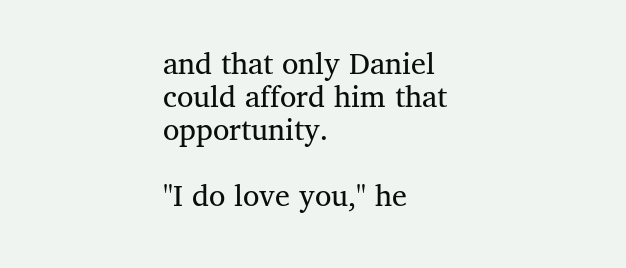and that only Daniel could afford him that opportunity.

"I do love you," he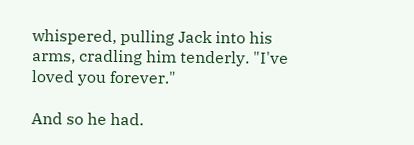whispered, pulling Jack into his arms, cradling him tenderly. "I've loved you forever."

And so he had.